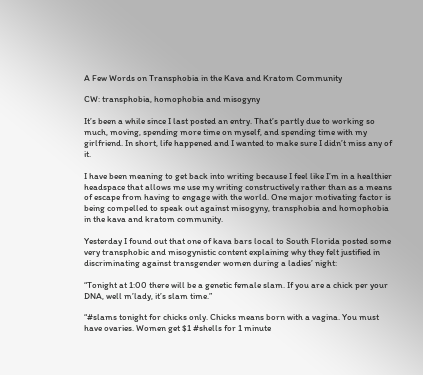A Few Words on Transphobia in the Kava and Kratom Community

CW: transphobia, homophobia and misogyny

It’s been a while since I last posted an entry. That’s partly due to working so much, moving, spending more time on myself, and spending time with my girlfriend. In short, life happened and I wanted to make sure I didn’t miss any of it.

I have been meaning to get back into writing because I feel like I’m in a healthier headspace that allows me use my writing constructively rather than as a means of escape from having to engage with the world. One major motivating factor is being compelled to speak out against misogyny, transphobia and homophobia in the kava and kratom community.

Yesterday I found out that one of kava bars local to South Florida posted some very transphobic and misogynistic content explaining why they felt justified in discriminating against transgender women during a ladies’ night:

“Tonight at 1:00 there will be a genetic female slam. If you are a chick per your DNA, well m’lady, it’s slam time.”

“#slams tonight for chicks only. Chicks means born with a vagina. You must have ovaries. Women get $1 #shells for 1 minute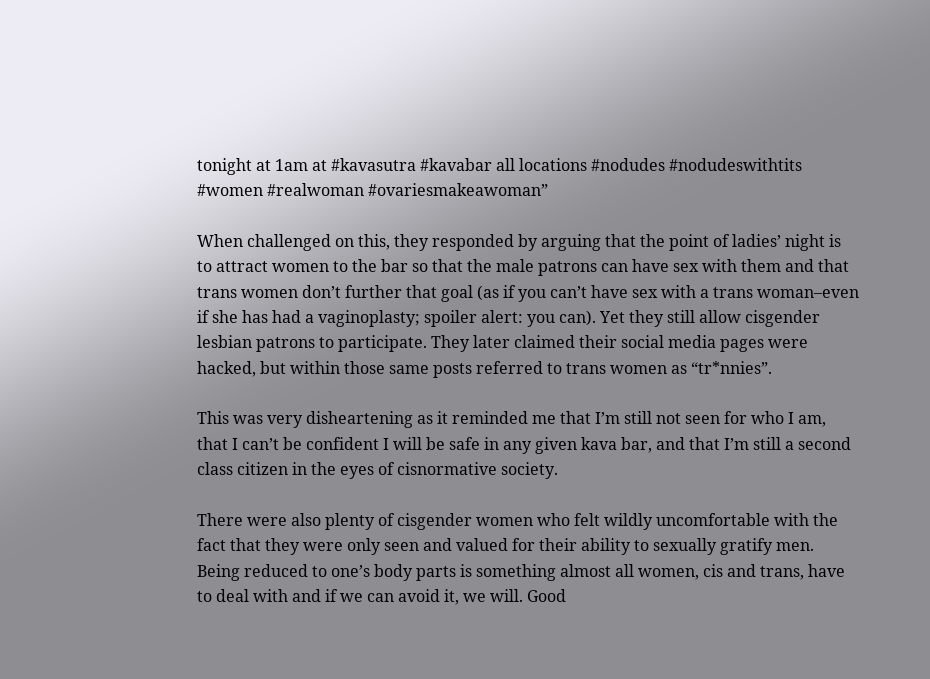tonight at 1am at #kavasutra #kavabar all locations #nodudes #nodudeswithtits #women #realwoman #ovariesmakeawoman”

When challenged on this, they responded by arguing that the point of ladies’ night is to attract women to the bar so that the male patrons can have sex with them and that trans women don’t further that goal (as if you can’t have sex with a trans woman–even if she has had a vaginoplasty; spoiler alert: you can). Yet they still allow cisgender lesbian patrons to participate. They later claimed their social media pages were hacked, but within those same posts referred to trans women as “tr*nnies”.

This was very disheartening as it reminded me that I’m still not seen for who I am, that I can’t be confident I will be safe in any given kava bar, and that I’m still a second class citizen in the eyes of cisnormative society.

There were also plenty of cisgender women who felt wildly uncomfortable with the fact that they were only seen and valued for their ability to sexually gratify men. Being reduced to one’s body parts is something almost all women, cis and trans, have to deal with and if we can avoid it, we will. Good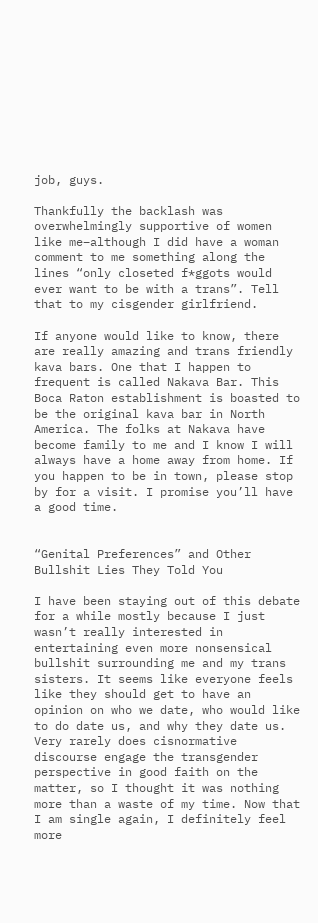job, guys.

Thankfully the backlash was overwhelmingly supportive of women like me–although I did have a woman comment to me something along the lines “only closeted f*ggots would ever want to be with a trans”. Tell that to my cisgender girlfriend.

If anyone would like to know, there are really amazing and trans friendly kava bars. One that I happen to frequent is called Nakava Bar. This Boca Raton establishment is boasted to be the original kava bar in North America. The folks at Nakava have become family to me and I know I will always have a home away from home. If you happen to be in town, please stop by for a visit. I promise you’ll have a good time.


“Genital Preferences” and Other Bullshit Lies They Told You

I have been staying out of this debate for a while mostly because I just wasn’t really interested in entertaining even more nonsensical bullshit surrounding me and my trans sisters. It seems like everyone feels like they should get to have an opinion on who we date, who would like to do date us, and why they date us. Very rarely does cisnormative discourse engage the transgender perspective in good faith on the matter, so I thought it was nothing more than a waste of my time. Now that I am single again, I definitely feel more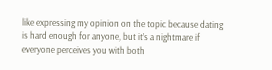like expressing my opinion on the topic because dating is hard enough for anyone, but it’s a nightmare if everyone perceives you with both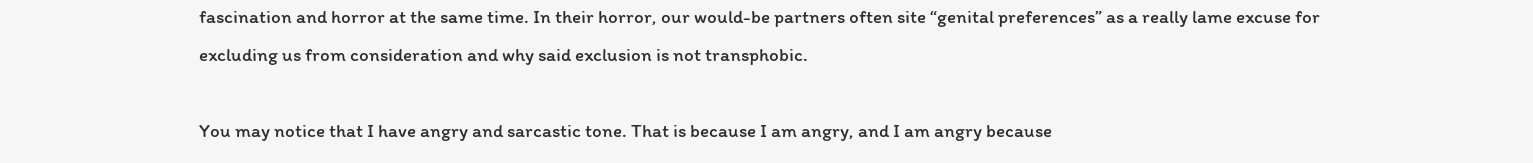fascination and horror at the same time. In their horror, our would-be partners often site “genital preferences” as a really lame excuse for excluding us from consideration and why said exclusion is not transphobic.

You may notice that I have angry and sarcastic tone. That is because I am angry, and I am angry because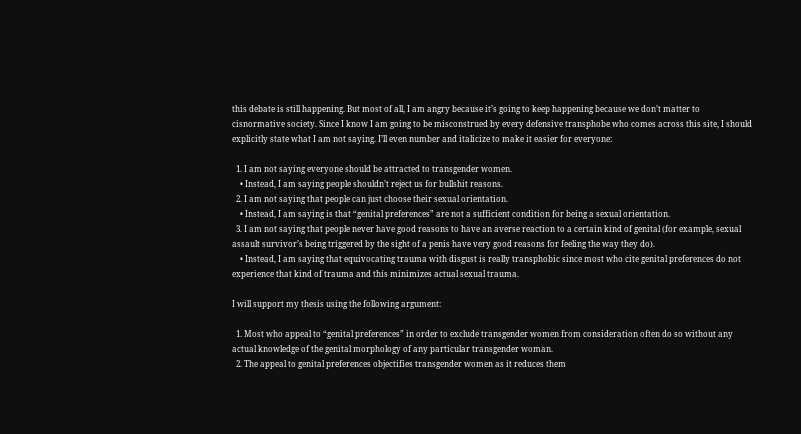this debate is still happening. But most of all, I am angry because it’s going to keep happening because we don’t matter to cisnormative society. Since I know I am going to be misconstrued by every defensive transphobe who comes across this site, I should explicitly state what I am not saying. I’ll even number and italicize to make it easier for everyone:

  1. I am not saying everyone should be attracted to transgender women.
    • Instead, I am saying people shouldn’t reject us for bullshit reasons.
  2. I am not saying that people can just choose their sexual orientation.
    • Instead, I am saying is that “genital preferences” are not a sufficient condition for being a sexual orientation.
  3. I am not saying that people never have good reasons to have an averse reaction to a certain kind of genital (for example, sexual assault survivor’s being triggered by the sight of a penis have very good reasons for feeling the way they do).
    • Instead, I am saying that equivocating trauma with disgust is really transphobic since most who cite genital preferences do not experience that kind of trauma and this minimizes actual sexual trauma.

I will support my thesis using the following argument:

  1. Most who appeal to “genital preferences” in order to exclude transgender women from consideration often do so without any actual knowledge of the genital morphology of any particular transgender woman.
  2. The appeal to genital preferences objectifies transgender women as it reduces them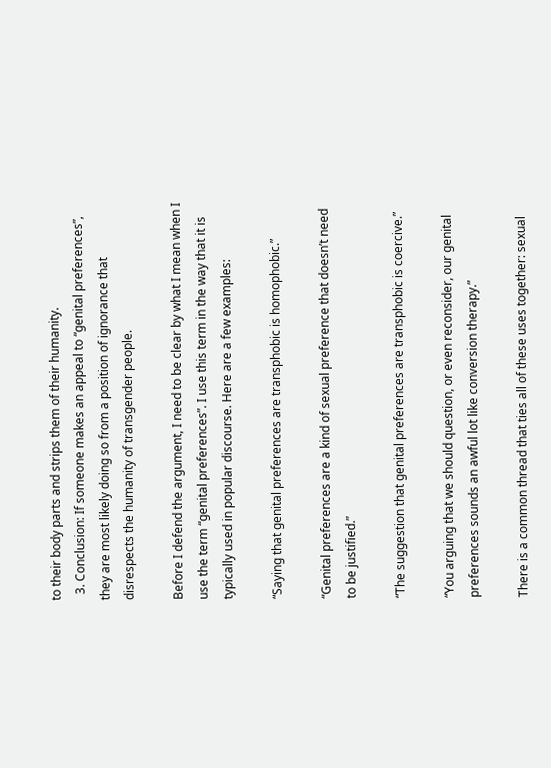to their body parts and strips them of their humanity.
  3. Conclusion: If someone makes an appeal to “genital preferences”, they are most likely doing so from a position of ignorance that disrespects the humanity of transgender people.

Before I defend the argument, I need to be clear by what I mean when I use the term “genital preferences”. I use this term in the way that it is typically used in popular discourse. Here are a few examples:

“Saying that genital preferences are transphobic is homophobic.”

“Genital preferences are a kind of sexual preference that doesn’t need to be justified.”

“The suggestion that genital preferences are transphobic is coercive.”

“You arguing that we should question, or even reconsider, our genital preferences sounds an awful lot like conversion therapy.”

There is a common thread that ties all of these uses together: sexual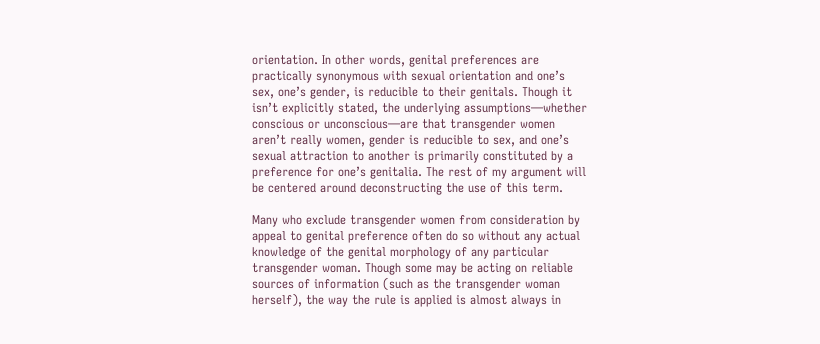orientation. In other words, genital preferences are practically synonymous with sexual orientation and one’s sex, one’s gender, is reducible to their genitals. Though it isn’t explicitly stated, the underlying assumptions—whether conscious or unconscious—are that transgender women aren’t really women, gender is reducible to sex, and one’s sexual attraction to another is primarily constituted by a preference for one’s genitalia. The rest of my argument will be centered around deconstructing the use of this term.

Many who exclude transgender women from consideration by appeal to genital preference often do so without any actual knowledge of the genital morphology of any particular transgender woman. Though some may be acting on reliable sources of information (such as the transgender woman herself), the way the rule is applied is almost always in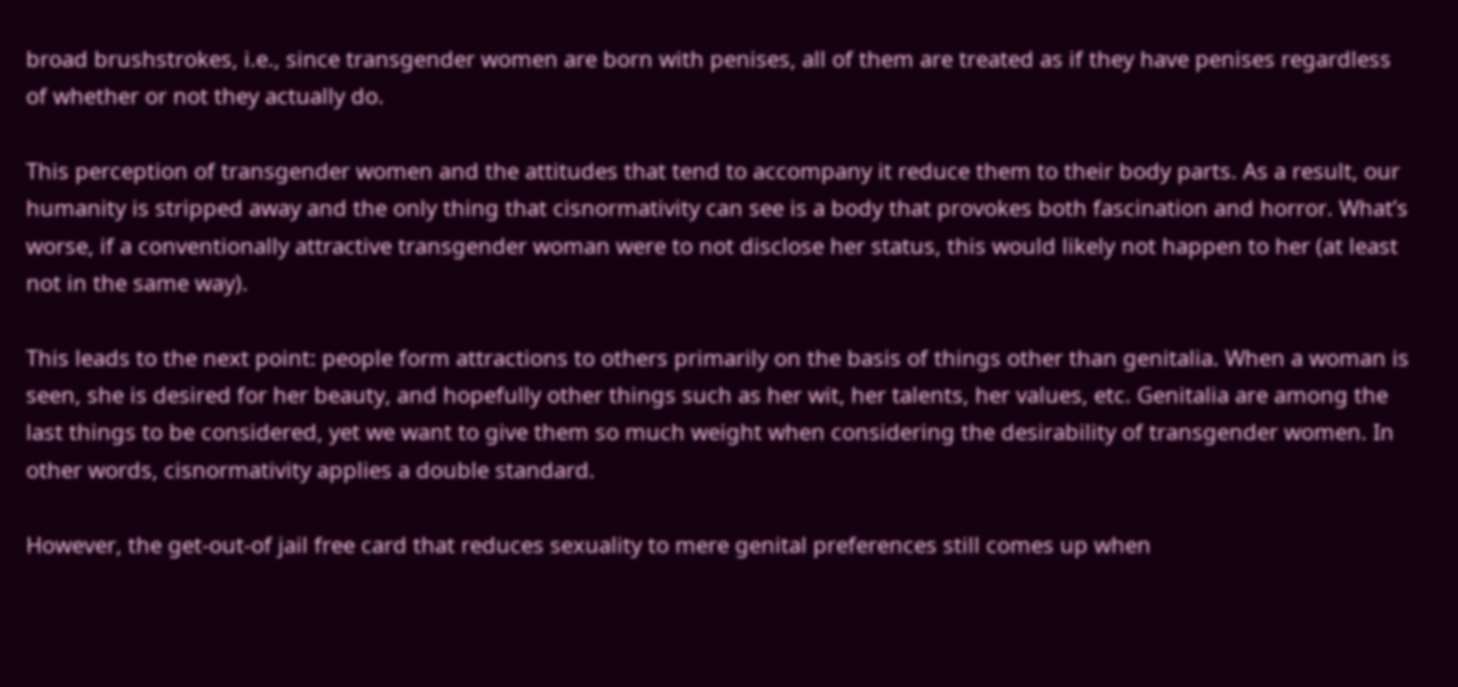broad brushstrokes, i.e., since transgender women are born with penises, all of them are treated as if they have penises regardless of whether or not they actually do.

This perception of transgender women and the attitudes that tend to accompany it reduce them to their body parts. As a result, our humanity is stripped away and the only thing that cisnormativity can see is a body that provokes both fascination and horror. What’s worse, if a conventionally attractive transgender woman were to not disclose her status, this would likely not happen to her (at least not in the same way).

This leads to the next point: people form attractions to others primarily on the basis of things other than genitalia. When a woman is seen, she is desired for her beauty, and hopefully other things such as her wit, her talents, her values, etc. Genitalia are among the last things to be considered, yet we want to give them so much weight when considering the desirability of transgender women. In other words, cisnormativity applies a double standard.

However, the get-out-of jail free card that reduces sexuality to mere genital preferences still comes up when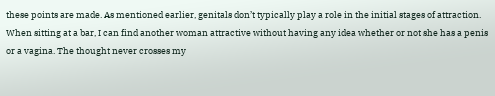these points are made. As mentioned earlier, genitals don’t typically play a role in the initial stages of attraction. When sitting at a bar, I can find another woman attractive without having any idea whether or not she has a penis or a vagina. The thought never crosses my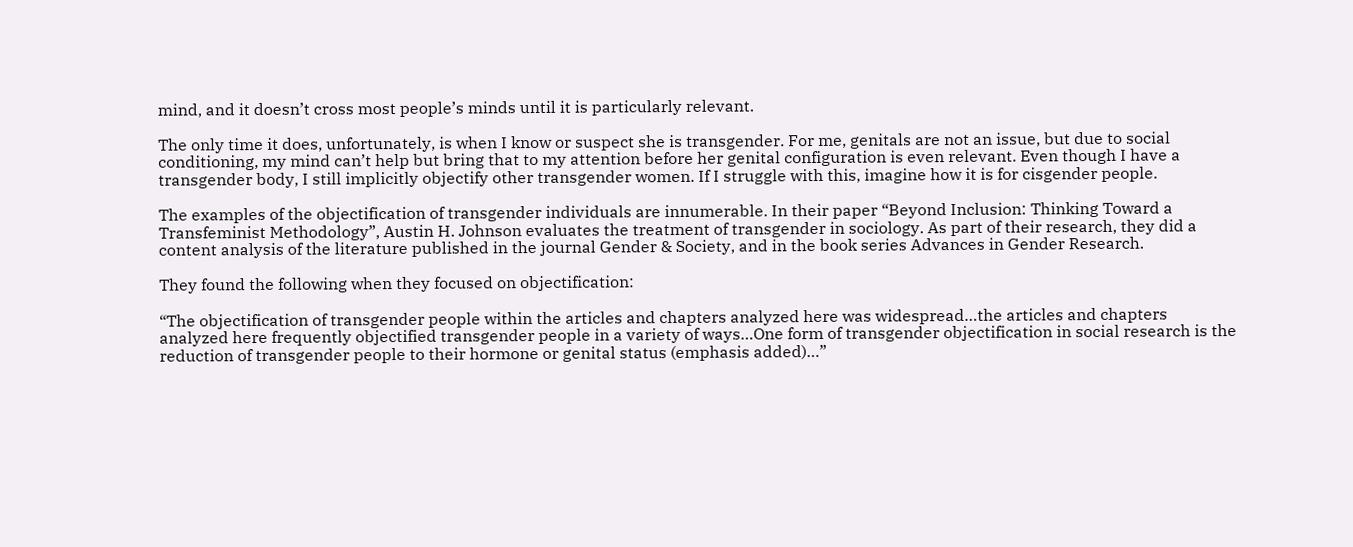mind, and it doesn’t cross most people’s minds until it is particularly relevant.

The only time it does, unfortunately, is when I know or suspect she is transgender. For me, genitals are not an issue, but due to social conditioning, my mind can’t help but bring that to my attention before her genital configuration is even relevant. Even though I have a transgender body, I still implicitly objectify other transgender women. If I struggle with this, imagine how it is for cisgender people.

The examples of the objectification of transgender individuals are innumerable. In their paper “Beyond Inclusion: Thinking Toward a Transfeminist Methodology”, Austin H. Johnson evaluates the treatment of transgender in sociology. As part of their research, they did a content analysis of the literature published in the journal Gender & Society, and in the book series Advances in Gender Research.

They found the following when they focused on objectification:

“The objectification of transgender people within the articles and chapters analyzed here was widespread…the articles and chapters analyzed here frequently objectified transgender people in a variety of ways…One form of transgender objectification in social research is the reduction of transgender people to their hormone or genital status (emphasis added)…”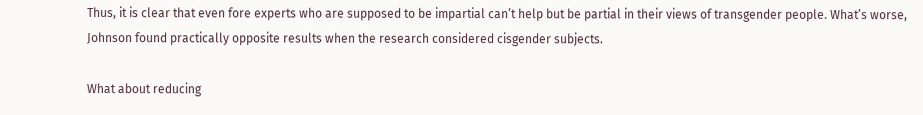Thus, it is clear that even fore experts who are supposed to be impartial can’t help but be partial in their views of transgender people. What’s worse, Johnson found practically opposite results when the research considered cisgender subjects.

What about reducing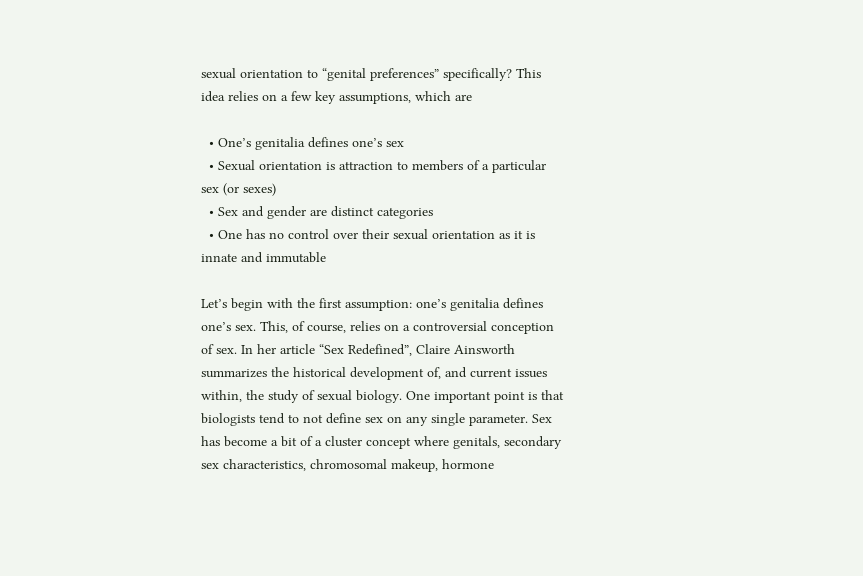sexual orientation to “genital preferences” specifically? This idea relies on a few key assumptions, which are

  • One’s genitalia defines one’s sex
  • Sexual orientation is attraction to members of a particular sex (or sexes)
  • Sex and gender are distinct categories
  • One has no control over their sexual orientation as it is innate and immutable

Let’s begin with the first assumption: one’s genitalia defines one’s sex. This, of course, relies on a controversial conception of sex. In her article “Sex Redefined”, Claire Ainsworth summarizes the historical development of, and current issues within, the study of sexual biology. One important point is that biologists tend to not define sex on any single parameter. Sex has become a bit of a cluster concept where genitals, secondary sex characteristics, chromosomal makeup, hormone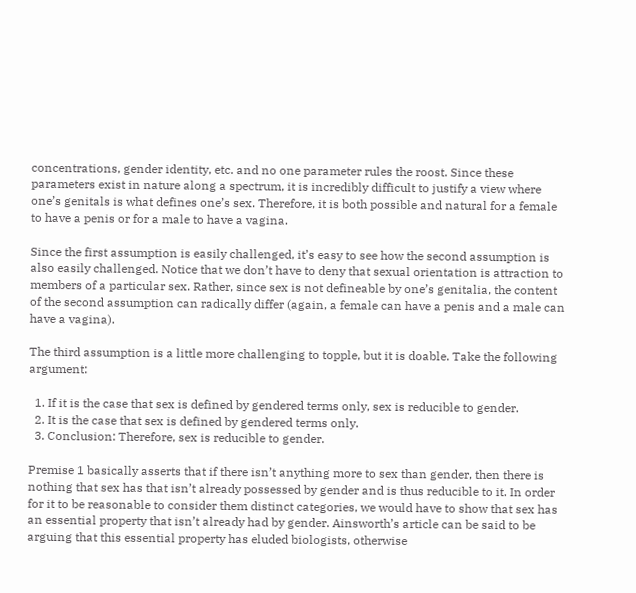concentrations, gender identity, etc. and no one parameter rules the roost. Since these parameters exist in nature along a spectrum, it is incredibly difficult to justify a view where one’s genitals is what defines one’s sex. Therefore, it is both possible and natural for a female to have a penis or for a male to have a vagina.

Since the first assumption is easily challenged, it’s easy to see how the second assumption is also easily challenged. Notice that we don’t have to deny that sexual orientation is attraction to members of a particular sex. Rather, since sex is not defineable by one’s genitalia, the content of the second assumption can radically differ (again, a female can have a penis and a male can have a vagina).

The third assumption is a little more challenging to topple, but it is doable. Take the following argument:

  1. If it is the case that sex is defined by gendered terms only, sex is reducible to gender.
  2. It is the case that sex is defined by gendered terms only.
  3. Conclusion: Therefore, sex is reducible to gender.

Premise 1 basically asserts that if there isn’t anything more to sex than gender, then there is nothing that sex has that isn’t already possessed by gender and is thus reducible to it. In order for it to be reasonable to consider them distinct categories, we would have to show that sex has an essential property that isn’t already had by gender. Ainsworth’s article can be said to be arguing that this essential property has eluded biologists, otherwise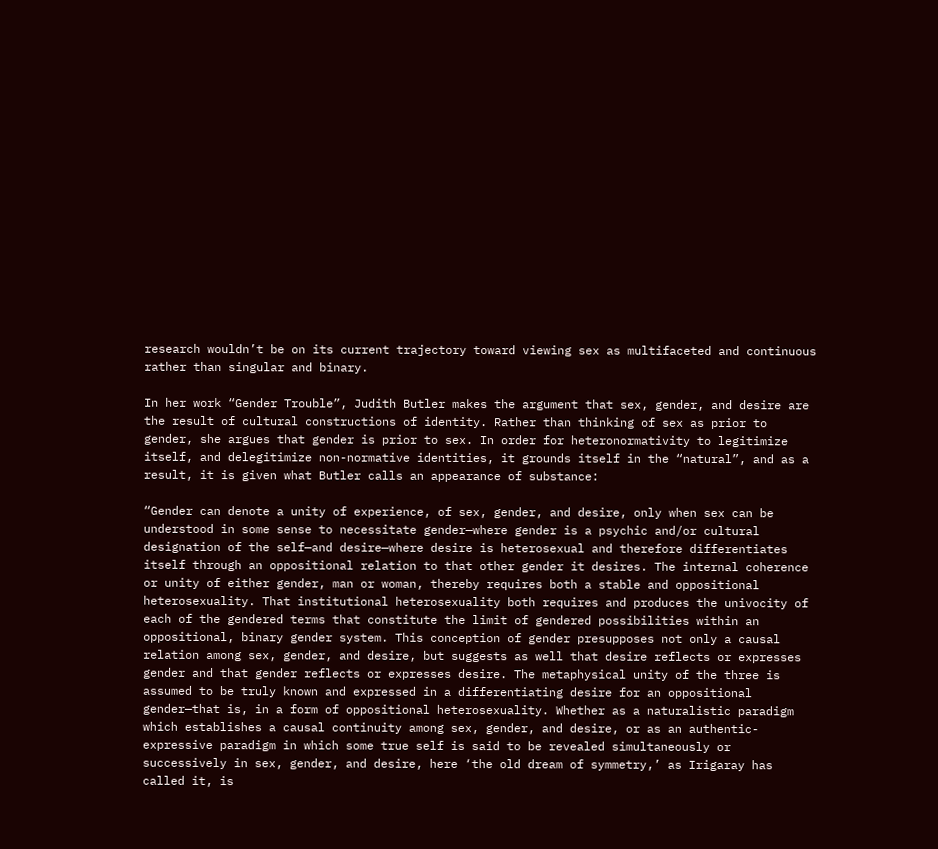research wouldn’t be on its current trajectory toward viewing sex as multifaceted and continuous rather than singular and binary.

In her work “Gender Trouble”, Judith Butler makes the argument that sex, gender, and desire are the result of cultural constructions of identity. Rather than thinking of sex as prior to gender, she argues that gender is prior to sex. In order for heteronormativity to legitimize itself, and delegitimize non-normative identities, it grounds itself in the “natural”, and as a result, it is given what Butler calls an appearance of substance:

“Gender can denote a unity of experience, of sex, gender, and desire, only when sex can be understood in some sense to necessitate gender—where gender is a psychic and/or cultural designation of the self—and desire—where desire is heterosexual and therefore differentiates itself through an oppositional relation to that other gender it desires. The internal coherence or unity of either gender, man or woman, thereby requires both a stable and oppositional heterosexuality. That institutional heterosexuality both requires and produces the univocity of each of the gendered terms that constitute the limit of gendered possibilities within an oppositional, binary gender system. This conception of gender presupposes not only a causal relation among sex, gender, and desire, but suggests as well that desire reflects or expresses gender and that gender reflects or expresses desire. The metaphysical unity of the three is assumed to be truly known and expressed in a differentiating desire for an oppositional gender—that is, in a form of oppositional heterosexuality. Whether as a naturalistic paradigm which establishes a causal continuity among sex, gender, and desire, or as an authentic-expressive paradigm in which some true self is said to be revealed simultaneously or successively in sex, gender, and desire, here ‘the old dream of symmetry,’ as Irigaray has called it, is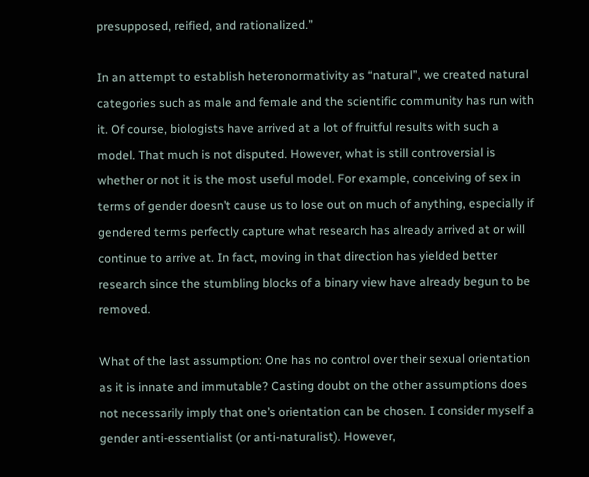presupposed, reified, and rationalized.”

In an attempt to establish heteronormativity as “natural”, we created natural categories such as male and female and the scientific community has run with it. Of course, biologists have arrived at a lot of fruitful results with such a model. That much is not disputed. However, what is still controversial is whether or not it is the most useful model. For example, conceiving of sex in terms of gender doesn’t cause us to lose out on much of anything, especially if gendered terms perfectly capture what research has already arrived at or will continue to arrive at. In fact, moving in that direction has yielded better research since the stumbling blocks of a binary view have already begun to be removed.

What of the last assumption: One has no control over their sexual orientation as it is innate and immutable? Casting doubt on the other assumptions does not necessarily imply that one’s orientation can be chosen. I consider myself a gender anti-essentialist (or anti-naturalist). However,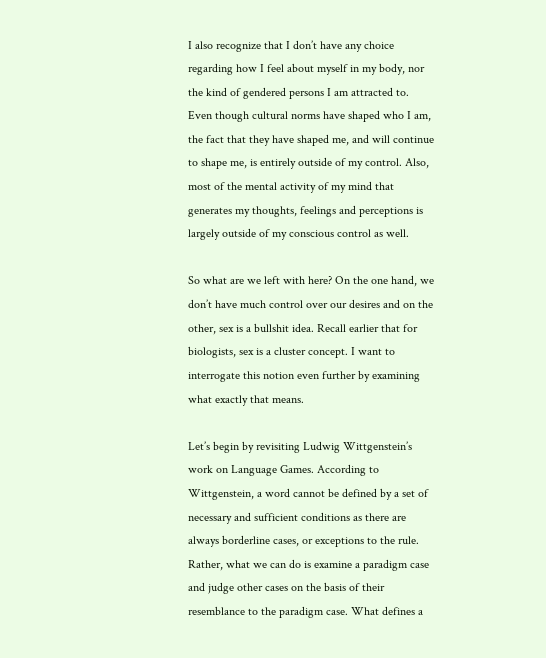I also recognize that I don’t have any choice regarding how I feel about myself in my body, nor the kind of gendered persons I am attracted to. Even though cultural norms have shaped who I am, the fact that they have shaped me, and will continue to shape me, is entirely outside of my control. Also, most of the mental activity of my mind that generates my thoughts, feelings and perceptions is largely outside of my conscious control as well.

So what are we left with here? On the one hand, we don’t have much control over our desires and on the other, sex is a bullshit idea. Recall earlier that for biologists, sex is a cluster concept. I want to interrogate this notion even further by examining what exactly that means.

Let’s begin by revisiting Ludwig Wittgenstein’s work on Language Games. According to Wittgenstein, a word cannot be defined by a set of necessary and sufficient conditions as there are always borderline cases, or exceptions to the rule. Rather, what we can do is examine a paradigm case and judge other cases on the basis of their resemblance to the paradigm case. What defines a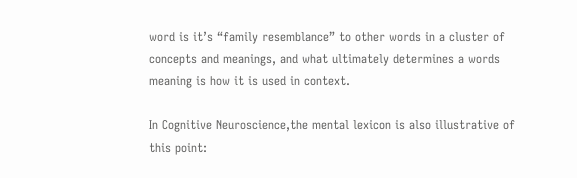word is it’s “family resemblance” to other words in a cluster of concepts and meanings, and what ultimately determines a words meaning is how it is used in context.

In Cognitive Neuroscience,the mental lexicon is also illustrative of this point: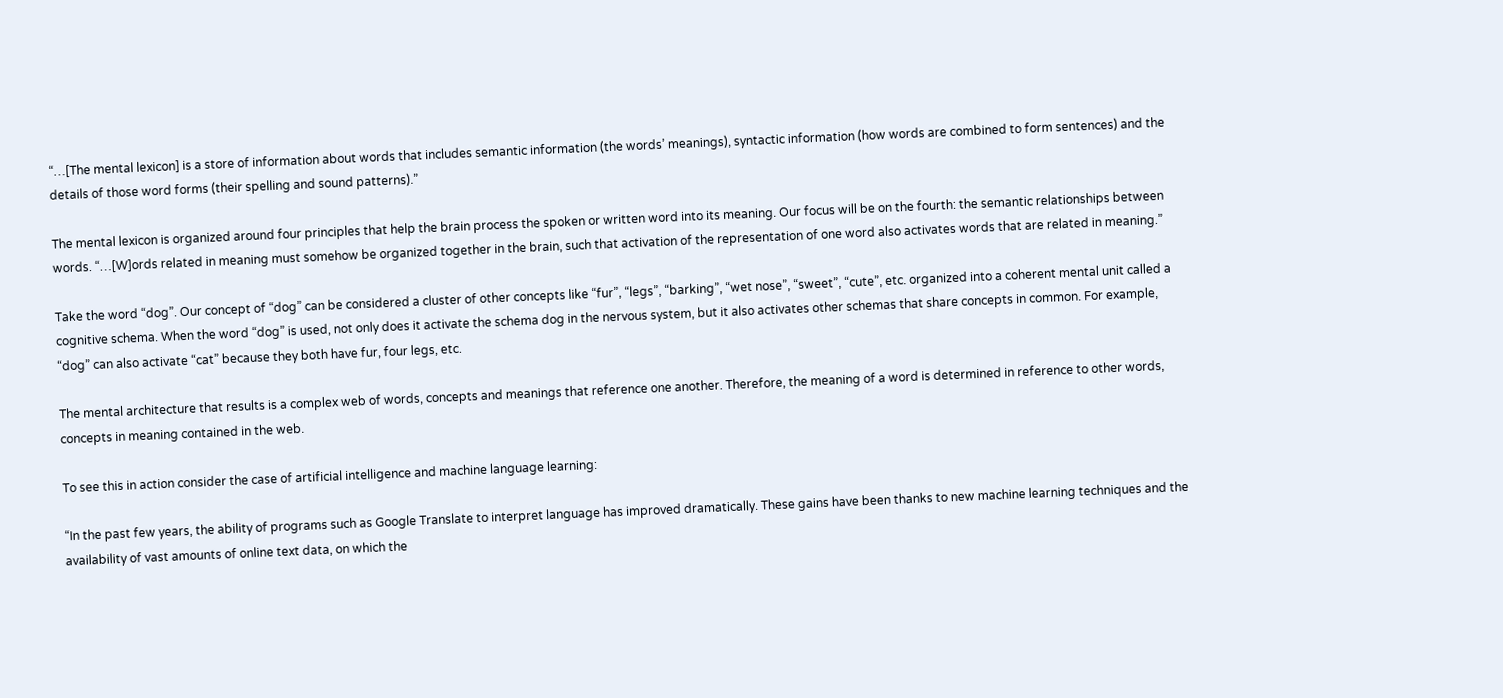“…[The mental lexicon] is a store of information about words that includes semantic information (the words’ meanings), syntactic information (how words are combined to form sentences) and the details of those word forms (their spelling and sound patterns).”

The mental lexicon is organized around four principles that help the brain process the spoken or written word into its meaning. Our focus will be on the fourth: the semantic relationships between words. “…[W]ords related in meaning must somehow be organized together in the brain, such that activation of the representation of one word also activates words that are related in meaning.”

Take the word “dog”. Our concept of “dog” can be considered a cluster of other concepts like “fur”, “legs”, “barking”, “wet nose”, “sweet”, “cute”, etc. organized into a coherent mental unit called a cognitive schema. When the word “dog” is used, not only does it activate the schema dog in the nervous system, but it also activates other schemas that share concepts in common. For example, “dog” can also activate “cat” because they both have fur, four legs, etc.

The mental architecture that results is a complex web of words, concepts and meanings that reference one another. Therefore, the meaning of a word is determined in reference to other words, concepts in meaning contained in the web.

To see this in action consider the case of artificial intelligence and machine language learning:

“In the past few years, the ability of programs such as Google Translate to interpret language has improved dramatically. These gains have been thanks to new machine learning techniques and the availability of vast amounts of online text data, on which the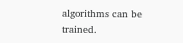algorithms can be trained.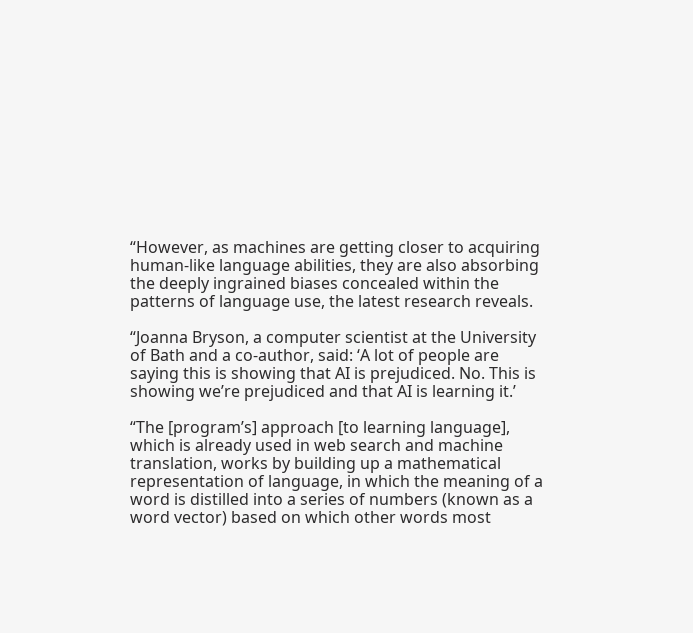“However, as machines are getting closer to acquiring human-like language abilities, they are also absorbing the deeply ingrained biases concealed within the patterns of language use, the latest research reveals.

“Joanna Bryson, a computer scientist at the University of Bath and a co-author, said: ‘A lot of people are saying this is showing that AI is prejudiced. No. This is showing we’re prejudiced and that AI is learning it.’

“The [program’s] approach [to learning language], which is already used in web search and machine translation, works by building up a mathematical representation of language, in which the meaning of a word is distilled into a series of numbers (known as a word vector) based on which other words most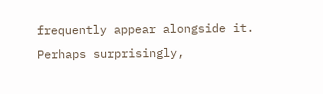frequently appear alongside it. Perhaps surprisingly,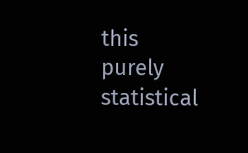this purely statistical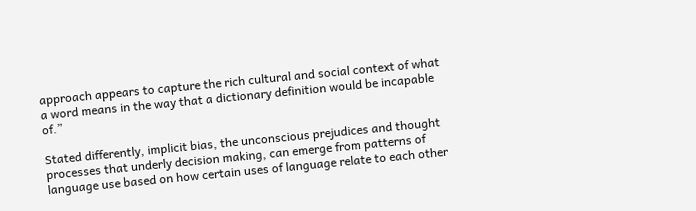approach appears to capture the rich cultural and social context of what a word means in the way that a dictionary definition would be incapable of.”

Stated differently, implicit bias, the unconscious prejudices and thought processes that underly decision making, can emerge from patterns of language use based on how certain uses of language relate to each other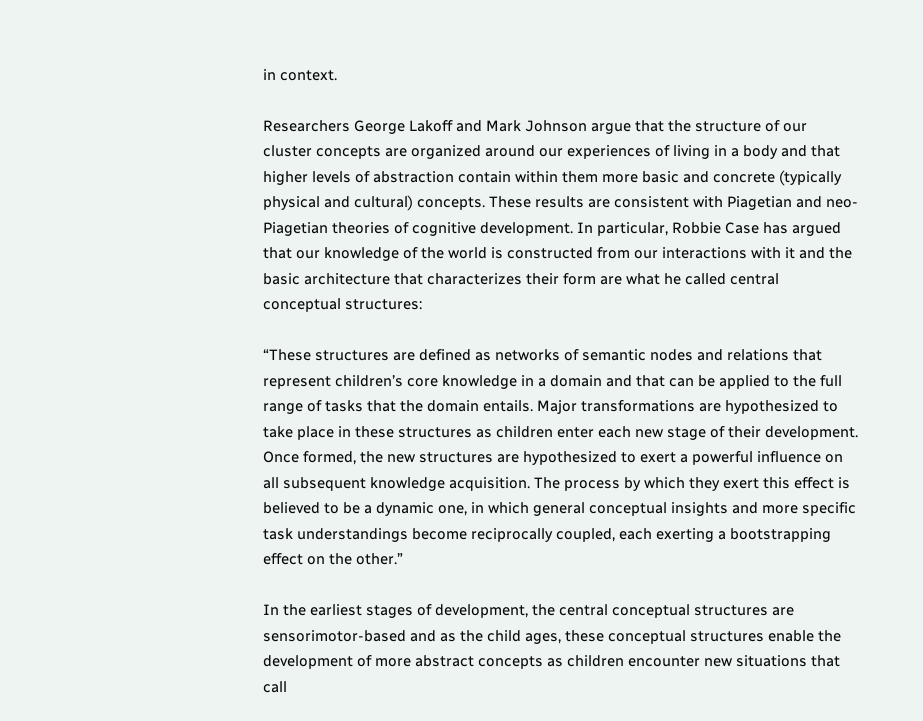in context.

Researchers George Lakoff and Mark Johnson argue that the structure of our cluster concepts are organized around our experiences of living in a body and that higher levels of abstraction contain within them more basic and concrete (typically physical and cultural) concepts. These results are consistent with Piagetian and neo-Piagetian theories of cognitive development. In particular, Robbie Case has argued that our knowledge of the world is constructed from our interactions with it and the basic architecture that characterizes their form are what he called central conceptual structures:

“These structures are defined as networks of semantic nodes and relations that represent children’s core knowledge in a domain and that can be applied to the full range of tasks that the domain entails. Major transformations are hypothesized to take place in these structures as children enter each new stage of their development. Once formed, the new structures are hypothesized to exert a powerful influence on all subsequent knowledge acquisition. The process by which they exert this effect is believed to be a dynamic one, in which general conceptual insights and more specific task understandings become reciprocally coupled, each exerting a bootstrapping effect on the other.”

In the earliest stages of development, the central conceptual structures are sensorimotor-based and as the child ages, these conceptual structures enable the development of more abstract concepts as children encounter new situations that call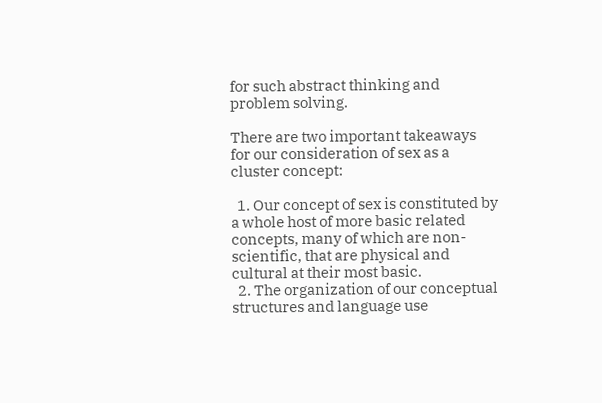for such abstract thinking and problem solving.

There are two important takeaways for our consideration of sex as a cluster concept:

  1. Our concept of sex is constituted by a whole host of more basic related concepts, many of which are non-scientific, that are physical and cultural at their most basic.
  2. The organization of our conceptual structures and language use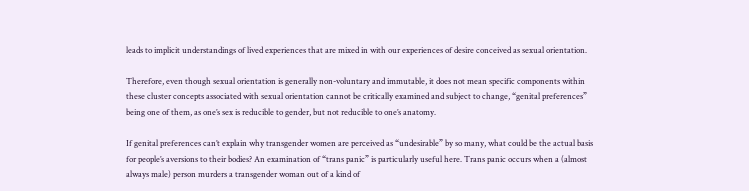leads to implicit understandings of lived experiences that are mixed in with our experiences of desire conceived as sexual orientation.

Therefore, even though sexual orientation is generally non-voluntary and immutable, it does not mean specific components within these cluster concepts associated with sexual orientation cannot be critically examined and subject to change, “genital preferences” being one of them, as one’s sex is reducible to gender, but not reducible to one’s anatomy.

If genital preferences can’t explain why transgender women are perceived as “undesirable” by so many, what could be the actual basis for people’s aversions to their bodies? An examination of “trans panic” is particularly useful here. Trans panic occurs when a (almost always male) person murders a transgender woman out of a kind of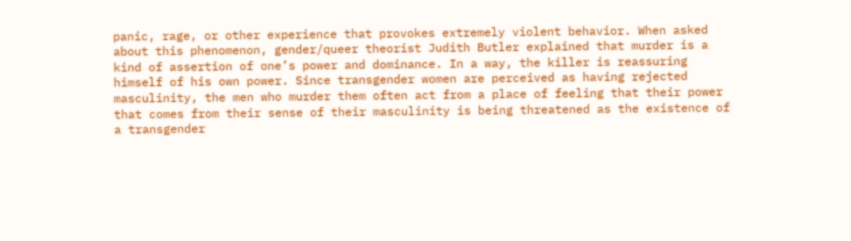panic, rage, or other experience that provokes extremely violent behavior. When asked about this phenomenon, gender/queer theorist Judith Butler explained that murder is a kind of assertion of one’s power and dominance. In a way, the killer is reassuring himself of his own power. Since transgender women are perceived as having rejected masculinity, the men who murder them often act from a place of feeling that their power that comes from their sense of their masculinity is being threatened as the existence of a transgender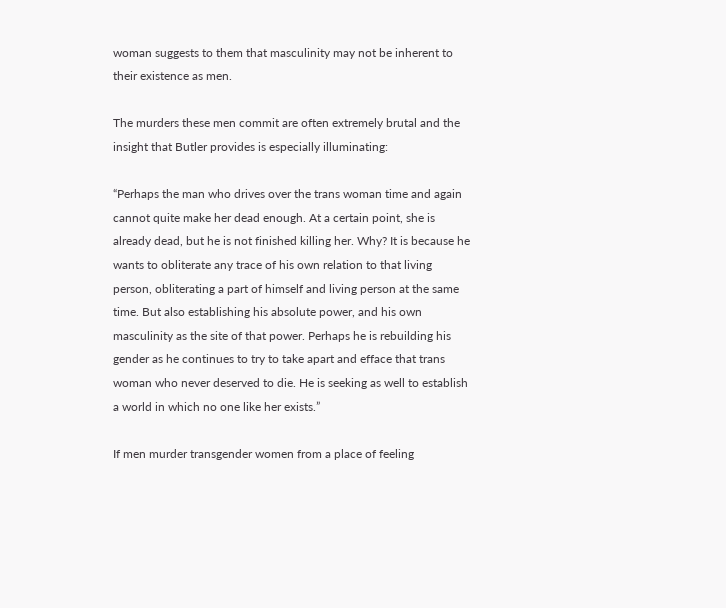woman suggests to them that masculinity may not be inherent to their existence as men.

The murders these men commit are often extremely brutal and the insight that Butler provides is especially illuminating:

“Perhaps the man who drives over the trans woman time and again cannot quite make her dead enough. At a certain point, she is already dead, but he is not finished killing her. Why? It is because he wants to obliterate any trace of his own relation to that living person, obliterating a part of himself and living person at the same time. But also establishing his absolute power, and his own masculinity as the site of that power. Perhaps he is rebuilding his gender as he continues to try to take apart and efface that trans woman who never deserved to die. He is seeking as well to establish a world in which no one like her exists.”

If men murder transgender women from a place of feeling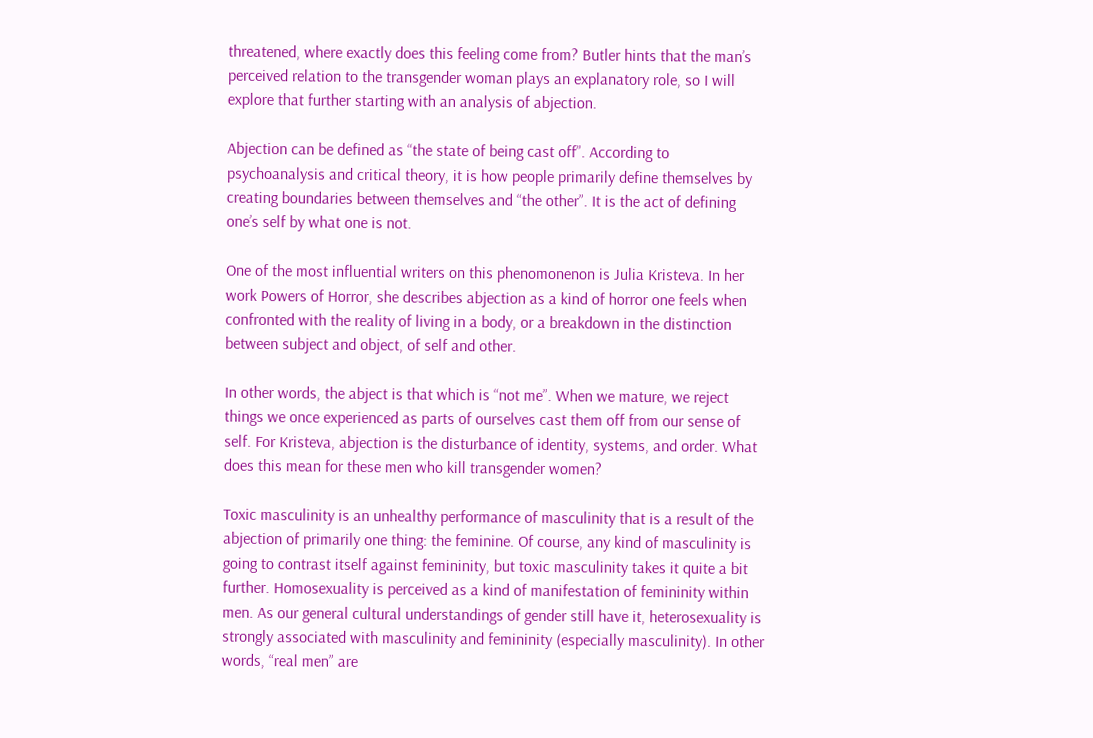threatened, where exactly does this feeling come from? Butler hints that the man’s perceived relation to the transgender woman plays an explanatory role, so I will explore that further starting with an analysis of abjection.

Abjection can be defined as “the state of being cast off”. According to psychoanalysis and critical theory, it is how people primarily define themselves by creating boundaries between themselves and “the other”. It is the act of defining one’s self by what one is not.

One of the most influential writers on this phenomonenon is Julia Kristeva. In her work Powers of Horror, she describes abjection as a kind of horror one feels when confronted with the reality of living in a body, or a breakdown in the distinction between subject and object, of self and other.

In other words, the abject is that which is “not me”. When we mature, we reject things we once experienced as parts of ourselves cast them off from our sense of self. For Kristeva, abjection is the disturbance of identity, systems, and order. What does this mean for these men who kill transgender women?

Toxic masculinity is an unhealthy performance of masculinity that is a result of the abjection of primarily one thing: the feminine. Of course, any kind of masculinity is going to contrast itself against femininity, but toxic masculinity takes it quite a bit further. Homosexuality is perceived as a kind of manifestation of femininity within men. As our general cultural understandings of gender still have it, heterosexuality is strongly associated with masculinity and femininity (especially masculinity). In other words, “real men” are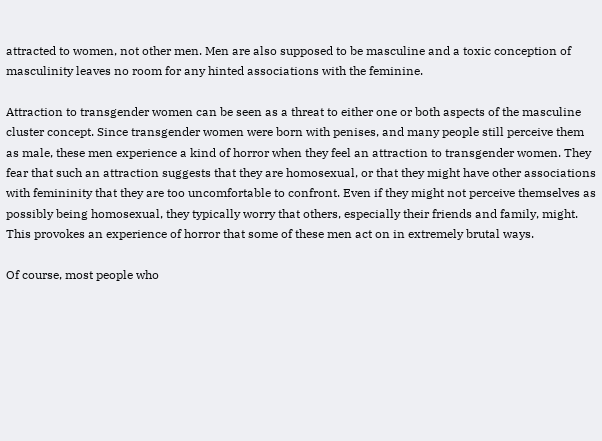attracted to women, not other men. Men are also supposed to be masculine and a toxic conception of masculinity leaves no room for any hinted associations with the feminine.

Attraction to transgender women can be seen as a threat to either one or both aspects of the masculine cluster concept. Since transgender women were born with penises, and many people still perceive them as male, these men experience a kind of horror when they feel an attraction to transgender women. They fear that such an attraction suggests that they are homosexual, or that they might have other associations with femininity that they are too uncomfortable to confront. Even if they might not perceive themselves as possibly being homosexual, they typically worry that others, especially their friends and family, might. This provokes an experience of horror that some of these men act on in extremely brutal ways.

Of course, most people who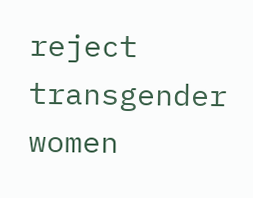reject transgender women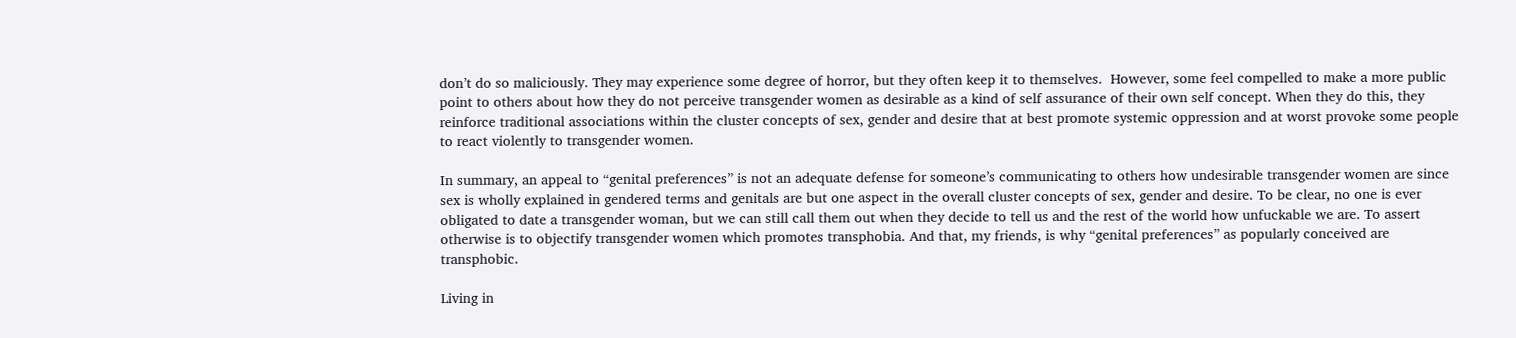don’t do so maliciously. They may experience some degree of horror, but they often keep it to themselves.  However, some feel compelled to make a more public point to others about how they do not perceive transgender women as desirable as a kind of self assurance of their own self concept. When they do this, they reinforce traditional associations within the cluster concepts of sex, gender and desire that at best promote systemic oppression and at worst provoke some people to react violently to transgender women.

In summary, an appeal to “genital preferences” is not an adequate defense for someone’s communicating to others how undesirable transgender women are since sex is wholly explained in gendered terms and genitals are but one aspect in the overall cluster concepts of sex, gender and desire. To be clear, no one is ever obligated to date a transgender woman, but we can still call them out when they decide to tell us and the rest of the world how unfuckable we are. To assert otherwise is to objectify transgender women which promotes transphobia. And that, my friends, is why “genital preferences” as popularly conceived are transphobic.

Living in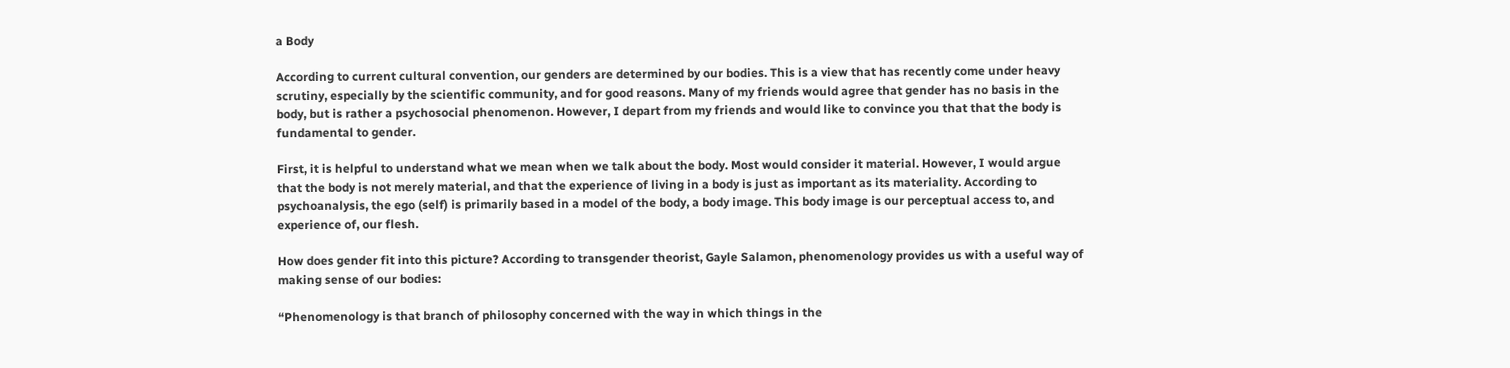a Body

According to current cultural convention, our genders are determined by our bodies. This is a view that has recently come under heavy scrutiny, especially by the scientific community, and for good reasons. Many of my friends would agree that gender has no basis in the body, but is rather a psychosocial phenomenon. However, I depart from my friends and would like to convince you that that the body is fundamental to gender.

First, it is helpful to understand what we mean when we talk about the body. Most would consider it material. However, I would argue that the body is not merely material, and that the experience of living in a body is just as important as its materiality. According to psychoanalysis, the ego (self) is primarily based in a model of the body, a body image. This body image is our perceptual access to, and experience of, our flesh.

How does gender fit into this picture? According to transgender theorist, Gayle Salamon, phenomenology provides us with a useful way of making sense of our bodies:

“Phenomenology is that branch of philosophy concerned with the way in which things in the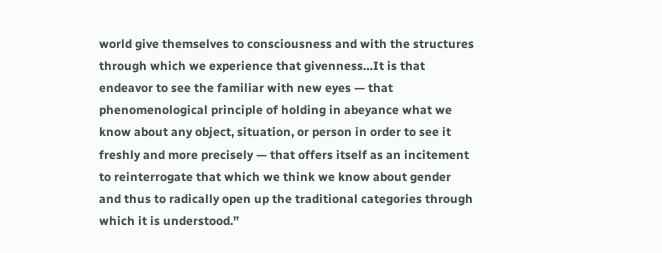world give themselves to consciousness and with the structures through which we experience that givenness…It is that endeavor to see the familiar with new eyes — that phenomenological principle of holding in abeyance what we know about any object, situation, or person in order to see it freshly and more precisely — that offers itself as an incitement to reinterrogate that which we think we know about gender and thus to radically open up the traditional categories through which it is understood.”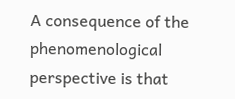A consequence of the phenomenological perspective is that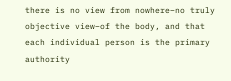there is no view from nowhere–no truly objective view–of the body, and that each individual person is the primary authority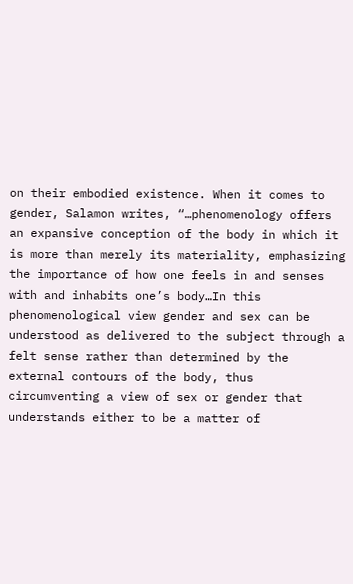on their embodied existence. When it comes to gender, Salamon writes, “…phenomenology offers an expansive conception of the body in which it is more than merely its materiality, emphasizing the importance of how one feels in and senses with and inhabits one’s body…In this phenomenological view gender and sex can be understood as delivered to the subject through a felt sense rather than determined by the external contours of the body, thus circumventing a view of sex or gender that understands either to be a matter of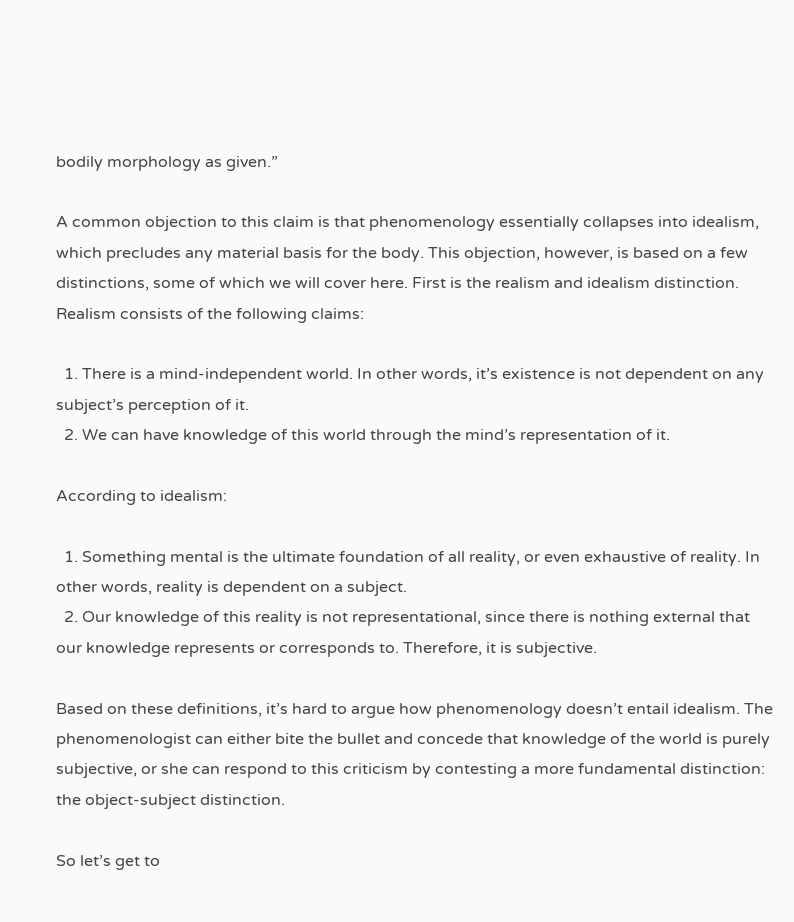bodily morphology as given.”

A common objection to this claim is that phenomenology essentially collapses into idealism, which precludes any material basis for the body. This objection, however, is based on a few distinctions, some of which we will cover here. First is the realism and idealism distinction. Realism consists of the following claims:

  1. There is a mind-independent world. In other words, it’s existence is not dependent on any subject’s perception of it.
  2. We can have knowledge of this world through the mind’s representation of it.

According to idealism:

  1. Something mental is the ultimate foundation of all reality, or even exhaustive of reality. In other words, reality is dependent on a subject.
  2. Our knowledge of this reality is not representational, since there is nothing external that our knowledge represents or corresponds to. Therefore, it is subjective.

Based on these definitions, it’s hard to argue how phenomenology doesn’t entail idealism. The phenomenologist can either bite the bullet and concede that knowledge of the world is purely subjective, or she can respond to this criticism by contesting a more fundamental distinction: the object-subject distinction.

So let’s get to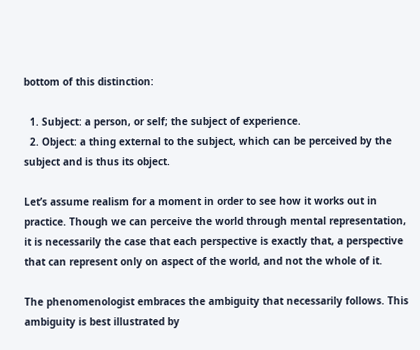bottom of this distinction:

  1. Subject: a person, or self; the subject of experience.
  2. Object: a thing external to the subject, which can be perceived by the subject and is thus its object.

Let’s assume realism for a moment in order to see how it works out in practice. Though we can perceive the world through mental representation, it is necessarily the case that each perspective is exactly that, a perspective that can represent only on aspect of the world, and not the whole of it.

The phenomenologist embraces the ambiguity that necessarily follows. This ambiguity is best illustrated by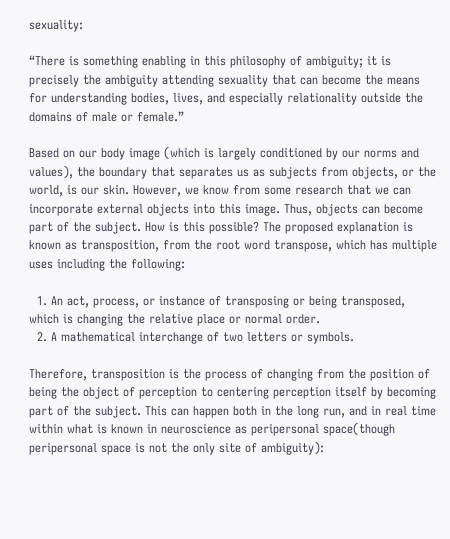sexuality:

“There is something enabling in this philosophy of ambiguity; it is precisely the ambiguity attending sexuality that can become the means for understanding bodies, lives, and especially relationality outside the domains of male or female.”

Based on our body image (which is largely conditioned by our norms and values), the boundary that separates us as subjects from objects, or the world, is our skin. However, we know from some research that we can incorporate external objects into this image. Thus, objects can become part of the subject. How is this possible? The proposed explanation is known as transposition, from the root word transpose, which has multiple uses including the following:

  1. An act, process, or instance of transposing or being transposed, which is changing the relative place or normal order.
  2. A mathematical interchange of two letters or symbols.

Therefore, transposition is the process of changing from the position of being the object of perception to centering perception itself by becoming part of the subject. This can happen both in the long run, and in real time within what is known in neuroscience as peripersonal space(though peripersonal space is not the only site of ambiguity):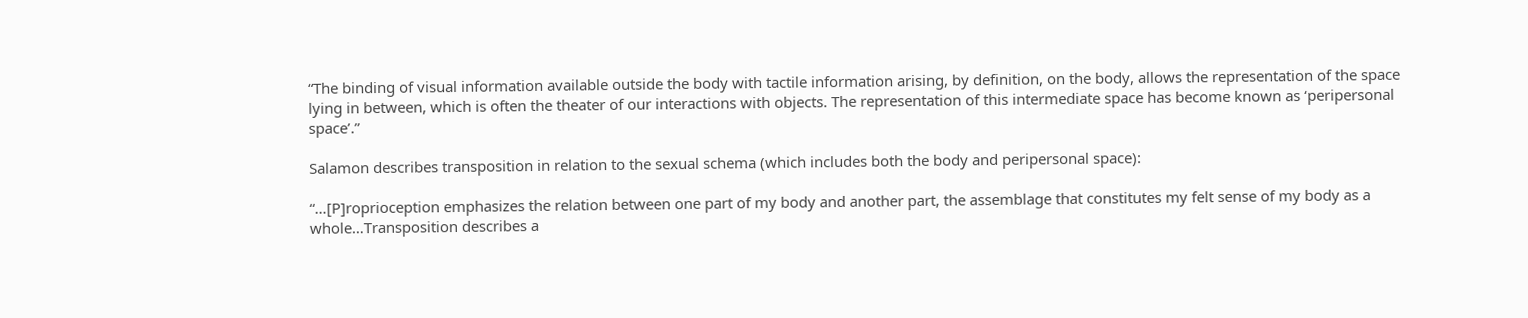“The binding of visual information available outside the body with tactile information arising, by definition, on the body, allows the representation of the space lying in between, which is often the theater of our interactions with objects. The representation of this intermediate space has become known as ‘peripersonal space’.”

Salamon describes transposition in relation to the sexual schema (which includes both the body and peripersonal space):

“…[P]roprioception emphasizes the relation between one part of my body and another part, the assemblage that constitutes my felt sense of my body as a whole…Transposition describes a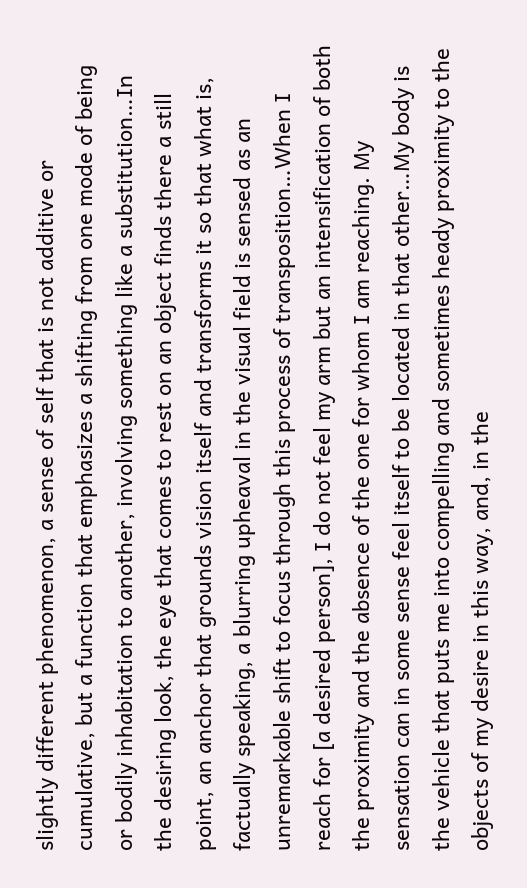slightly different phenomenon, a sense of self that is not additive or cumulative, but a function that emphasizes a shifting from one mode of being or bodily inhabitation to another, involving something like a substitution…In the desiring look, the eye that comes to rest on an object finds there a still point, an anchor that grounds vision itself and transforms it so that what is, factually speaking, a blurring upheaval in the visual field is sensed as an unremarkable shift to focus through this process of transposition…When I reach for [a desired person], I do not feel my arm but an intensification of both the proximity and the absence of the one for whom I am reaching. My sensation can in some sense feel itself to be located in that other…My body is the vehicle that puts me into compelling and sometimes heady proximity to the objects of my desire in this way, and, in the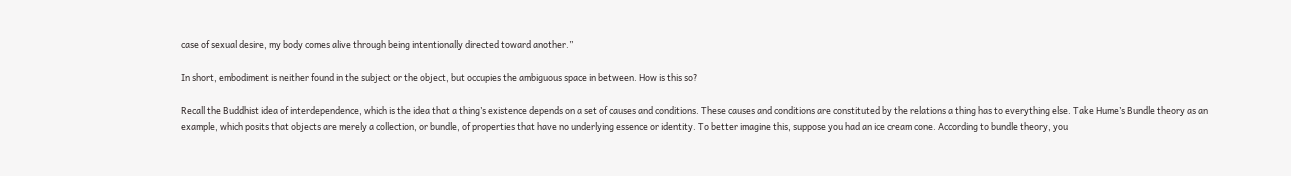case of sexual desire, my body comes alive through being intentionally directed toward another.”

In short, embodiment is neither found in the subject or the object, but occupies the ambiguous space in between. How is this so?

Recall the Buddhist idea of interdependence, which is the idea that a thing’s existence depends on a set of causes and conditions. These causes and conditions are constituted by the relations a thing has to everything else. Take Hume’s Bundle theory as an example, which posits that objects are merely a collection, or bundle, of properties that have no underlying essence or identity. To better imagine this, suppose you had an ice cream cone. According to bundle theory, you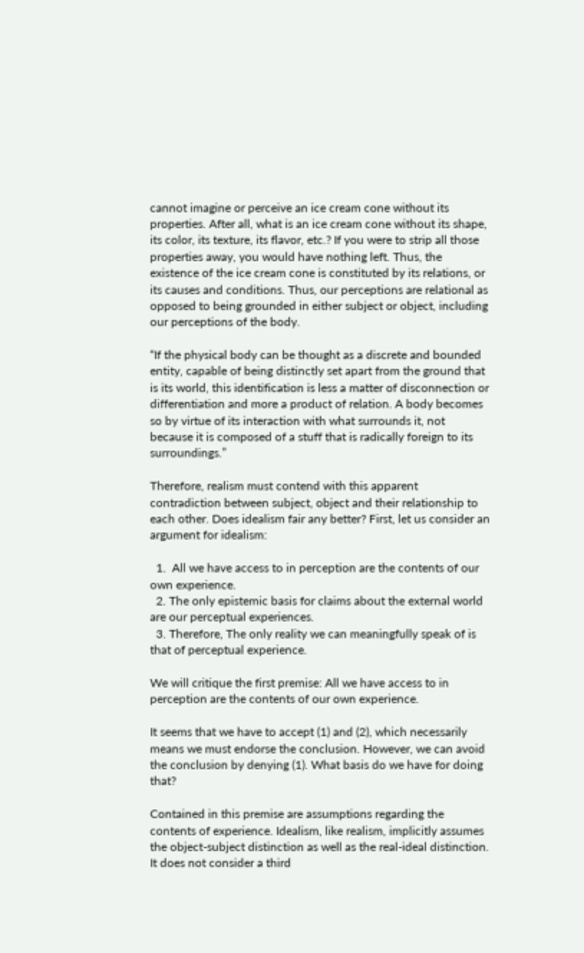cannot imagine or perceive an ice cream cone without its properties. After all, what is an ice cream cone without its shape, its color, its texture, its flavor, etc.? If you were to strip all those properties away, you would have nothing left. Thus, the existence of the ice cream cone is constituted by its relations, or its causes and conditions. Thus, our perceptions are relational as opposed to being grounded in either subject or object, including our perceptions of the body.

“If the physical body can be thought as a discrete and bounded entity, capable of being distinctly set apart from the ground that is its world, this identification is less a matter of disconnection or differentiation and more a product of relation. A body becomes so by virtue of its interaction with what surrounds it, not because it is composed of a stuff that is radically foreign to its surroundings.”

Therefore, realism must contend with this apparent contradiction between subject, object and their relationship to each other. Does idealism fair any better? First, let us consider an argument for idealism:

  1.  All we have access to in perception are the contents of our own experience.
  2. The only epistemic basis for claims about the external world are our perceptual experiences.
  3. Therefore, The only reality we can meaningfully speak of is that of perceptual experience.

We will critique the first premise: All we have access to in perception are the contents of our own experience.

It seems that we have to accept (1) and (2), which necessarily means we must endorse the conclusion. However, we can avoid the conclusion by denying (1). What basis do we have for doing that?

Contained in this premise are assumptions regarding the contents of experience. Idealism, like realism, implicitly assumes the object-subject distinction as well as the real-ideal distinction. It does not consider a third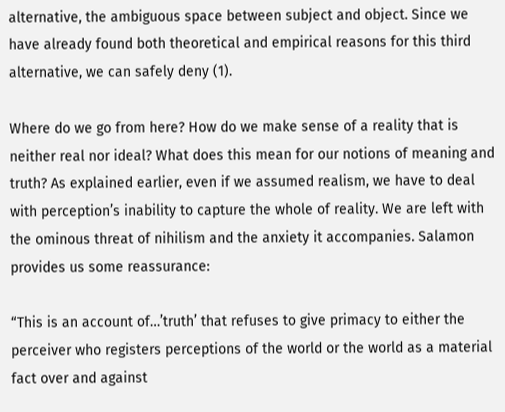alternative, the ambiguous space between subject and object. Since we have already found both theoretical and empirical reasons for this third alternative, we can safely deny (1).

Where do we go from here? How do we make sense of a reality that is neither real nor ideal? What does this mean for our notions of meaning and truth? As explained earlier, even if we assumed realism, we have to deal with perception’s inability to capture the whole of reality. We are left with the ominous threat of nihilism and the anxiety it accompanies. Salamon provides us some reassurance:

“This is an account of…’truth’ that refuses to give primacy to either the perceiver who registers perceptions of the world or the world as a material fact over and against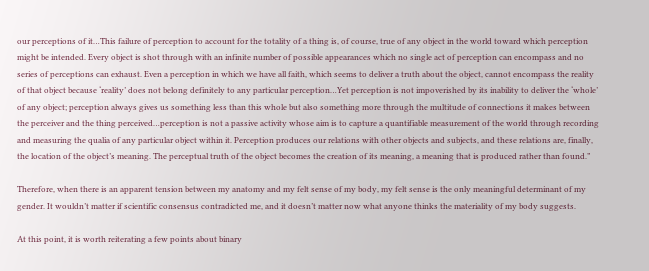our perceptions of it…This failure of perception to account for the totality of a thing is, of course, true of any object in the world toward which perception might be intended. Every object is shot through with an infinite number of possible appearances which no single act of perception can encompass and no series of perceptions can exhaust. Even a perception in which we have all faith, which seems to deliver a truth about the object, cannot encompass the reality of that object because ‘reality’ does not belong definitely to any particular perception…Yet perception is not impoverished by its inability to deliver the ‘whole’ of any object; perception always gives us something less than this whole but also something more through the multitude of connections it makes between the perceiver and the thing perceived…perception is not a passive activity whose aim is to capture a quantifiable measurement of the world through recording and measuring the qualia of any particular object within it. Perception produces our relations with other objects and subjects, and these relations are, finally, the location of the object’s meaning. The perceptual truth of the object becomes the creation of its meaning, a meaning that is produced rather than found.”

Therefore, when there is an apparent tension between my anatomy and my felt sense of my body, my felt sense is the only meaningful determinant of my gender. It wouldn’t matter if scientific consensus contradicted me, and it doesn’t matter now what anyone thinks the materiality of my body suggests.

At this point, it is worth reiterating a few points about binary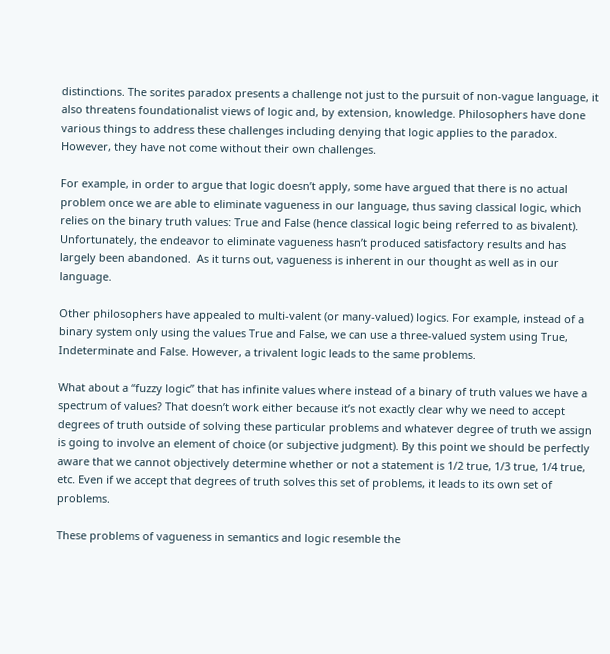distinctions. The sorites paradox presents a challenge not just to the pursuit of non-vague language, it also threatens foundationalist views of logic and, by extension, knowledge. Philosophers have done various things to address these challenges including denying that logic applies to the paradox. However, they have not come without their own challenges.

For example, in order to argue that logic doesn’t apply, some have argued that there is no actual problem once we are able to eliminate vagueness in our language, thus saving classical logic, which relies on the binary truth values: True and False (hence classical logic being referred to as bivalent). Unfortunately, the endeavor to eliminate vagueness hasn’t produced satisfactory results and has largely been abandoned.  As it turns out, vagueness is inherent in our thought as well as in our language.

Other philosophers have appealed to multi-valent (or many-valued) logics. For example, instead of a binary system only using the values True and False, we can use a three-valued system using True, Indeterminate and False. However, a trivalent logic leads to the same problems.

What about a “fuzzy logic” that has infinite values where instead of a binary of truth values we have a spectrum of values? That doesn’t work either because it’s not exactly clear why we need to accept degrees of truth outside of solving these particular problems and whatever degree of truth we assign is going to involve an element of choice (or subjective judgment). By this point we should be perfectly aware that we cannot objectively determine whether or not a statement is 1/2 true, 1/3 true, 1/4 true, etc. Even if we accept that degrees of truth solves this set of problems, it leads to its own set of problems.

These problems of vagueness in semantics and logic resemble the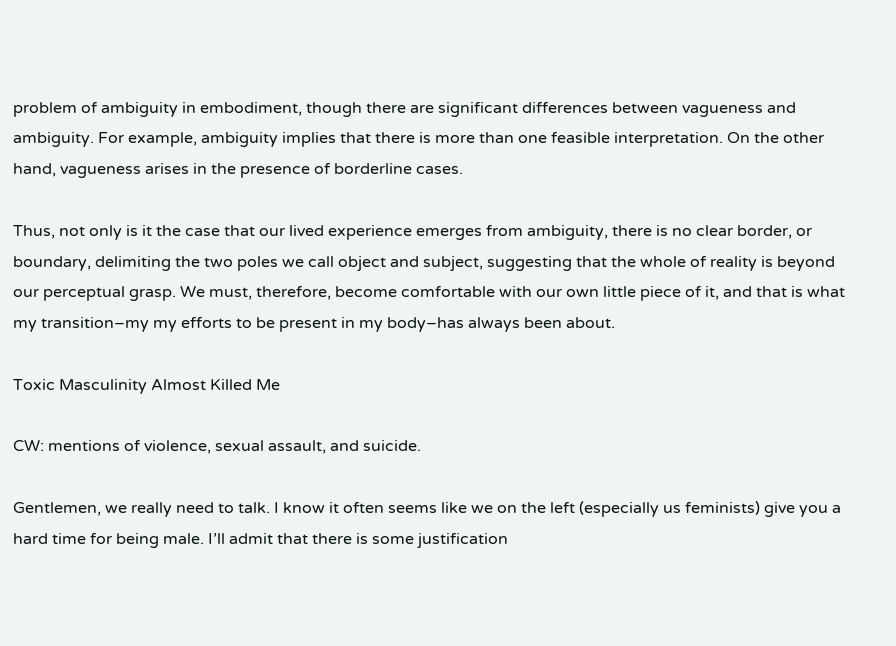problem of ambiguity in embodiment, though there are significant differences between vagueness and ambiguity. For example, ambiguity implies that there is more than one feasible interpretation. On the other hand, vagueness arises in the presence of borderline cases.

Thus, not only is it the case that our lived experience emerges from ambiguity, there is no clear border, or boundary, delimiting the two poles we call object and subject, suggesting that the whole of reality is beyond our perceptual grasp. We must, therefore, become comfortable with our own little piece of it, and that is what my transition–my my efforts to be present in my body–has always been about.

Toxic Masculinity Almost Killed Me

CW: mentions of violence, sexual assault, and suicide.

Gentlemen, we really need to talk. I know it often seems like we on the left (especially us feminists) give you a hard time for being male. I’ll admit that there is some justification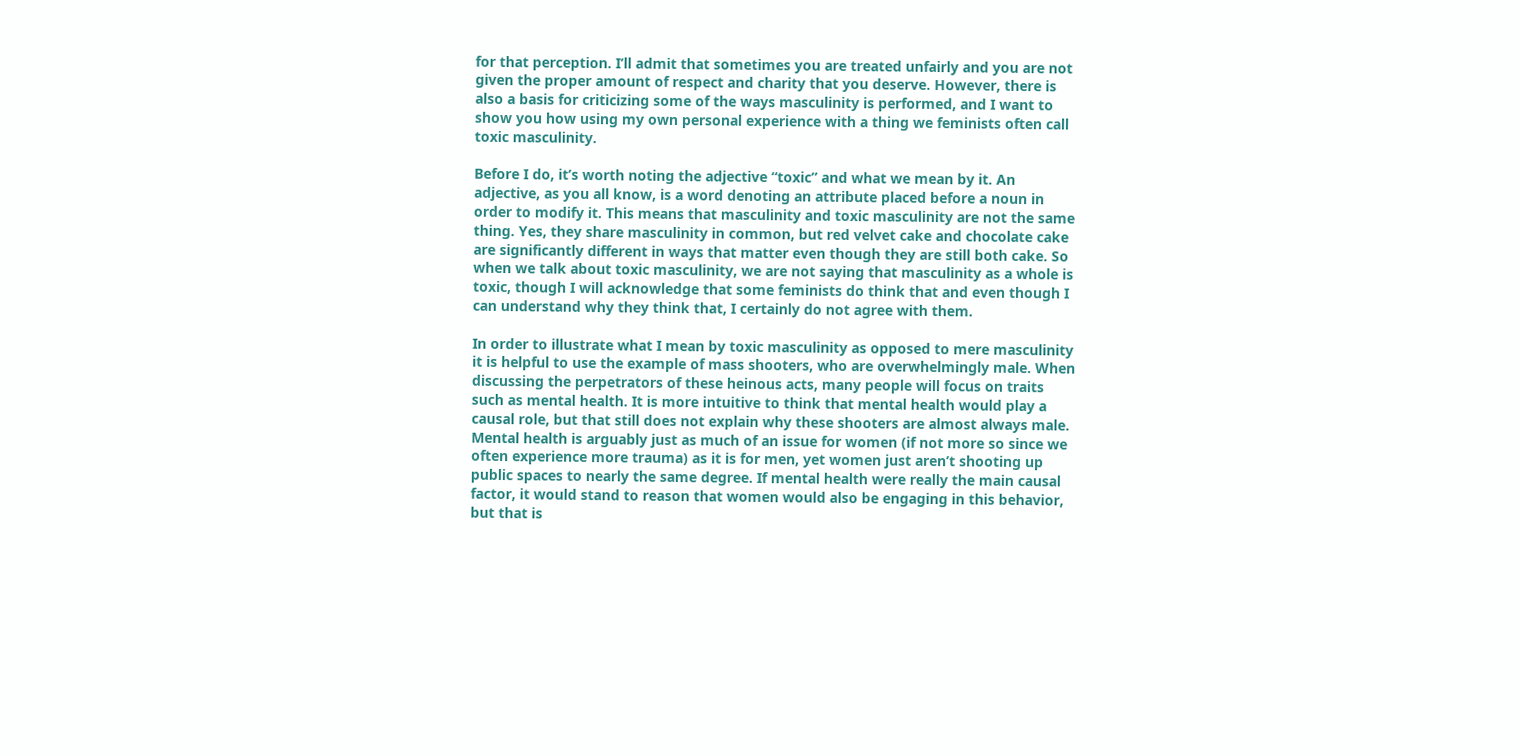for that perception. I’ll admit that sometimes you are treated unfairly and you are not given the proper amount of respect and charity that you deserve. However, there is also a basis for criticizing some of the ways masculinity is performed, and I want to show you how using my own personal experience with a thing we feminists often call toxic masculinity.

Before I do, it’s worth noting the adjective “toxic” and what we mean by it. An adjective, as you all know, is a word denoting an attribute placed before a noun in order to modify it. This means that masculinity and toxic masculinity are not the same thing. Yes, they share masculinity in common, but red velvet cake and chocolate cake are significantly different in ways that matter even though they are still both cake. So when we talk about toxic masculinity, we are not saying that masculinity as a whole is toxic, though I will acknowledge that some feminists do think that and even though I can understand why they think that, I certainly do not agree with them.

In order to illustrate what I mean by toxic masculinity as opposed to mere masculinity it is helpful to use the example of mass shooters, who are overwhelmingly male. When discussing the perpetrators of these heinous acts, many people will focus on traits such as mental health. It is more intuitive to think that mental health would play a causal role, but that still does not explain why these shooters are almost always male. Mental health is arguably just as much of an issue for women (if not more so since we often experience more trauma) as it is for men, yet women just aren’t shooting up public spaces to nearly the same degree. If mental health were really the main causal factor, it would stand to reason that women would also be engaging in this behavior, but that is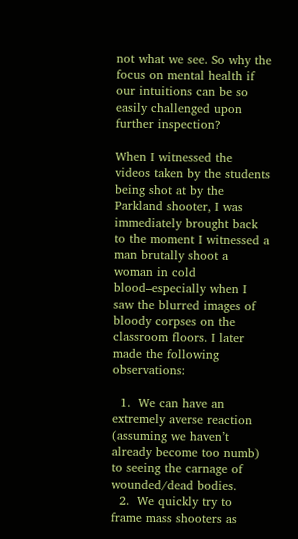not what we see. So why the focus on mental health if our intuitions can be so easily challenged upon further inspection?

When I witnessed the videos taken by the students being shot at by the Parkland shooter, I was immediately brought back to the moment I witnessed a man brutally shoot a woman in cold blood–especially when I saw the blurred images of bloody corpses on the classroom floors. I later made the following observations:

  1.  We can have an extremely averse reaction (assuming we haven’t already become too numb) to seeing the carnage of wounded/dead bodies.
  2.  We quickly try to frame mass shooters as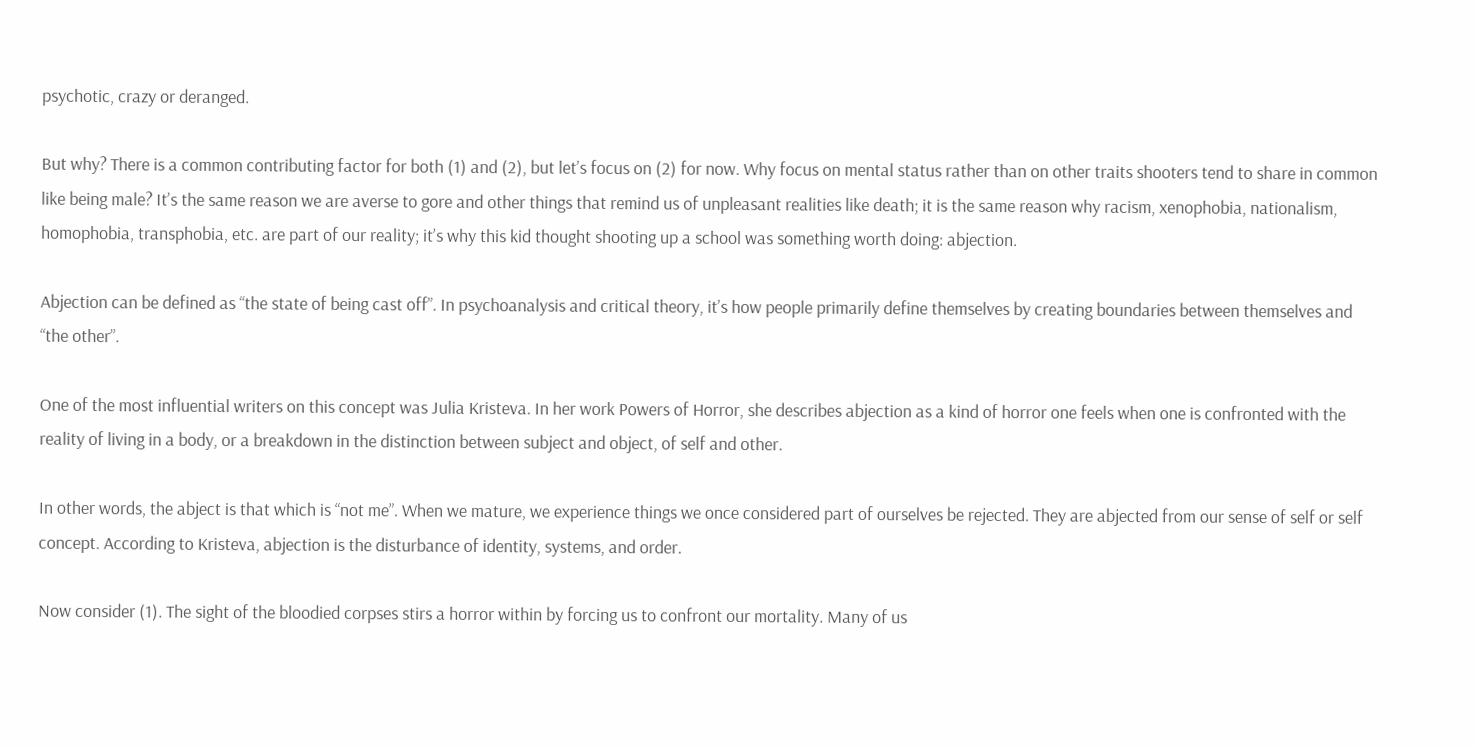psychotic, crazy or deranged.

But why? There is a common contributing factor for both (1) and (2), but let’s focus on (2) for now. Why focus on mental status rather than on other traits shooters tend to share in common like being male? It’s the same reason we are averse to gore and other things that remind us of unpleasant realities like death; it is the same reason why racism, xenophobia, nationalism, homophobia, transphobia, etc. are part of our reality; it’s why this kid thought shooting up a school was something worth doing: abjection.

Abjection can be defined as “the state of being cast off”. In psychoanalysis and critical theory, it’s how people primarily define themselves by creating boundaries between themselves and “the other”.

One of the most influential writers on this concept was Julia Kristeva. In her work Powers of Horror, she describes abjection as a kind of horror one feels when one is confronted with the reality of living in a body, or a breakdown in the distinction between subject and object, of self and other.

In other words, the abject is that which is “not me”. When we mature, we experience things we once considered part of ourselves be rejected. They are abjected from our sense of self or self concept. According to Kristeva, abjection is the disturbance of identity, systems, and order.

Now consider (1). The sight of the bloodied corpses stirs a horror within by forcing us to confront our mortality. Many of us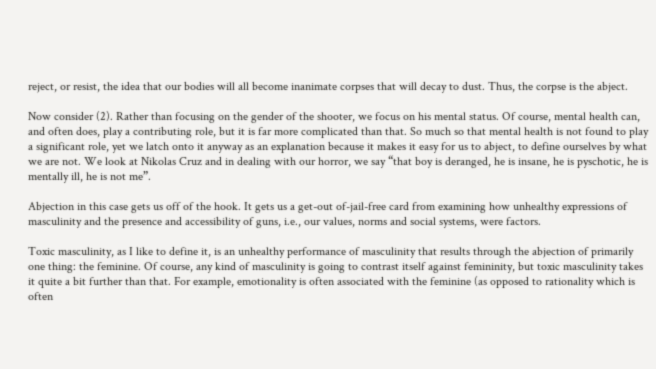reject, or resist, the idea that our bodies will all become inanimate corpses that will decay to dust. Thus, the corpse is the abject.

Now consider (2). Rather than focusing on the gender of the shooter, we focus on his mental status. Of course, mental health can, and often does, play a contributing role, but it is far more complicated than that. So much so that mental health is not found to play a significant role, yet we latch onto it anyway as an explanation because it makes it easy for us to abject, to define ourselves by what we are not. We look at Nikolas Cruz and in dealing with our horror, we say “that boy is deranged, he is insane, he is pyschotic, he is mentally ill, he is not me”.

Abjection in this case gets us off of the hook. It gets us a get-out of-jail-free card from examining how unhealthy expressions of masculinity and the presence and accessibility of guns, i.e., our values, norms and social systems, were factors.

Toxic masculinity, as I like to define it, is an unhealthy performance of masculinity that results through the abjection of primarily one thing: the feminine. Of course, any kind of masculinity is going to contrast itself against femininity, but toxic masculinity takes it quite a bit further than that. For example, emotionality is often associated with the feminine (as opposed to rationality which is often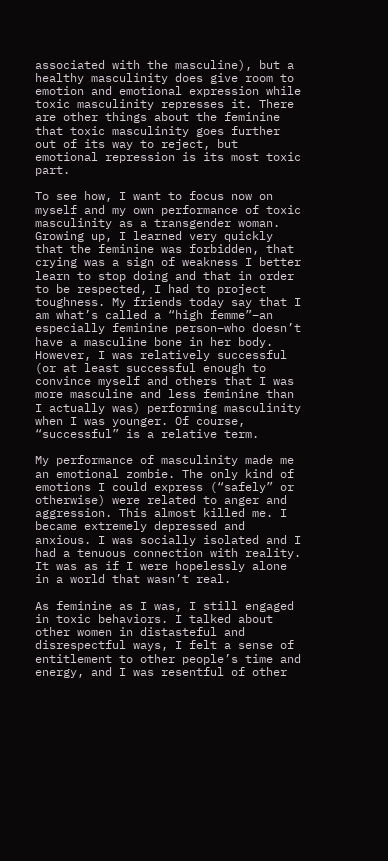associated with the masculine), but a healthy masculinity does give room to emotion and emotional expression while toxic masculinity represses it. There are other things about the feminine that toxic masculinity goes further out of its way to reject, but emotional repression is its most toxic part.

To see how, I want to focus now on myself and my own performance of toxic masculinity as a transgender woman. Growing up, I learned very quickly that the feminine was forbidden, that crying was a sign of weakness I better learn to stop doing and that in order to be respected, I had to project toughness. My friends today say that I am what’s called a “high femme”–an especially feminine person–who doesn’t have a masculine bone in her body. However, I was relatively successful (or at least successful enough to convince myself and others that I was more masculine and less feminine than I actually was) performing masculinity when I was younger. Of course, “successful” is a relative term.

My performance of masculinity made me an emotional zombie. The only kind of emotions I could express (“safely” or otherwise) were related to anger and aggression. This almost killed me. I became extremely depressed and anxious. I was socially isolated and I had a tenuous connection with reality. It was as if I were hopelessly alone in a world that wasn’t real.

As feminine as I was, I still engaged in toxic behaviors. I talked about other women in distasteful and disrespectful ways, I felt a sense of entitlement to other people’s time and energy, and I was resentful of other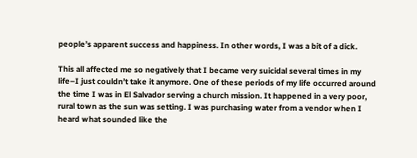people’s apparent success and happiness. In other words, I was a bit of a dick.

This all affected me so negatively that I became very suicidal several times in my life–I just couldn’t take it anymore. One of these periods of my life occurred around the time I was in El Salvador serving a church mission. It happened in a very poor, rural town as the sun was setting. I was purchasing water from a vendor when I heard what sounded like the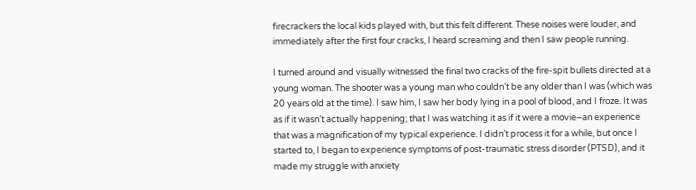firecrackers the local kids played with, but this felt different. These noises were louder, and immediately after the first four cracks, I heard screaming and then I saw people running.

I turned around and visually witnessed the final two cracks of the fire-spit bullets directed at a young woman. The shooter was a young man who couldn’t be any older than I was (which was 20 years old at the time). I saw him, I saw her body lying in a pool of blood, and I froze. It was as if it wasn’t actually happening; that I was watching it as if it were a movie–an experience that was a magnification of my typical experience. I didn’t process it for a while, but once I started to, I began to experience symptoms of post-traumatic stress disorder (PTSD), and it made my struggle with anxiety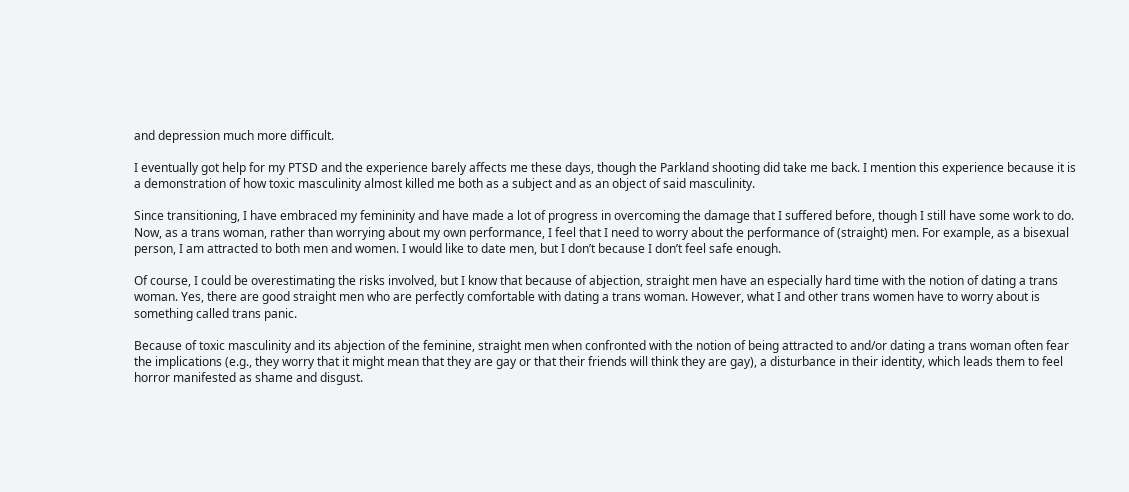and depression much more difficult.

I eventually got help for my PTSD and the experience barely affects me these days, though the Parkland shooting did take me back. I mention this experience because it is a demonstration of how toxic masculinity almost killed me both as a subject and as an object of said masculinity.

Since transitioning, I have embraced my femininity and have made a lot of progress in overcoming the damage that I suffered before, though I still have some work to do. Now, as a trans woman, rather than worrying about my own performance, I feel that I need to worry about the performance of (straight) men. For example, as a bisexual person, I am attracted to both men and women. I would like to date men, but I don’t because I don’t feel safe enough.

Of course, I could be overestimating the risks involved, but I know that because of abjection, straight men have an especially hard time with the notion of dating a trans woman. Yes, there are good straight men who are perfectly comfortable with dating a trans woman. However, what I and other trans women have to worry about is something called trans panic.

Because of toxic masculinity and its abjection of the feminine, straight men when confronted with the notion of being attracted to and/or dating a trans woman often fear the implications (e.g., they worry that it might mean that they are gay or that their friends will think they are gay), a disturbance in their identity, which leads them to feel horror manifested as shame and disgust.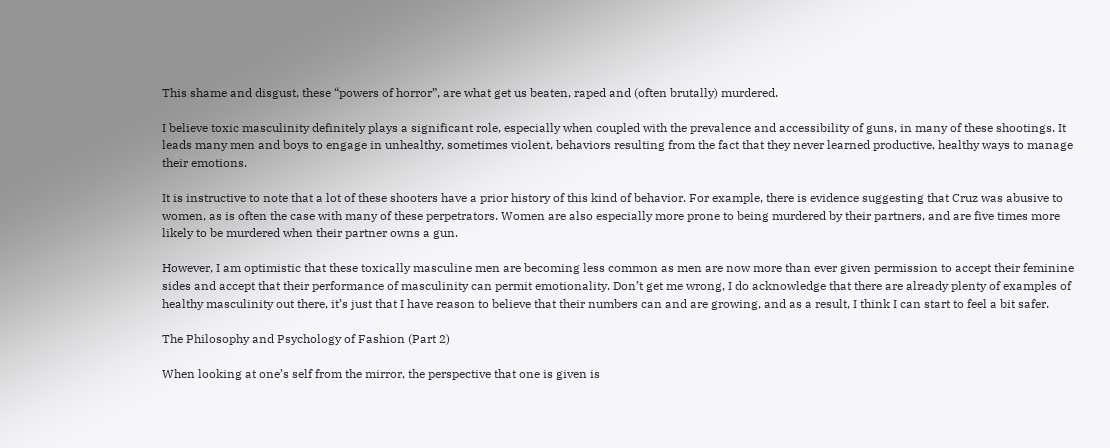This shame and disgust, these “powers of horror”, are what get us beaten, raped and (often brutally) murdered.

I believe toxic masculinity definitely plays a significant role, especially when coupled with the prevalence and accessibility of guns, in many of these shootings. It leads many men and boys to engage in unhealthy, sometimes violent, behaviors resulting from the fact that they never learned productive, healthy ways to manage their emotions.

It is instructive to note that a lot of these shooters have a prior history of this kind of behavior. For example, there is evidence suggesting that Cruz was abusive to women, as is often the case with many of these perpetrators. Women are also especially more prone to being murdered by their partners, and are five times more likely to be murdered when their partner owns a gun.

However, I am optimistic that these toxically masculine men are becoming less common as men are now more than ever given permission to accept their feminine sides and accept that their performance of masculinity can permit emotionality. Don’t get me wrong, I do acknowledge that there are already plenty of examples of healthy masculinity out there, it’s just that I have reason to believe that their numbers can and are growing, and as a result, I think I can start to feel a bit safer.

The Philosophy and Psychology of Fashion (Part 2)

When looking at one’s self from the mirror, the perspective that one is given is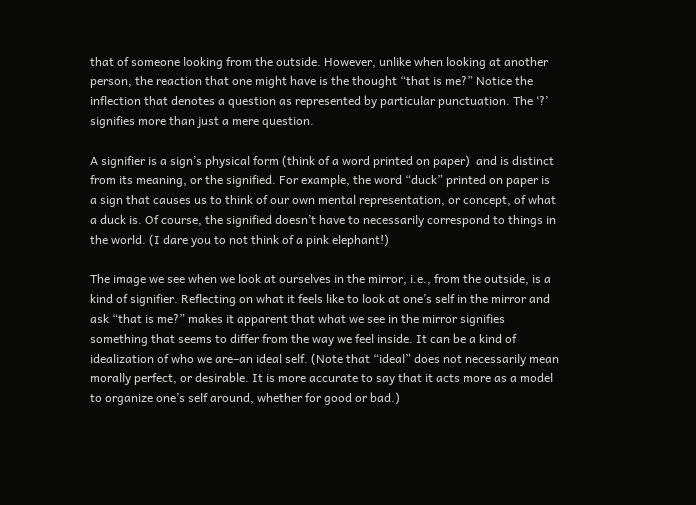that of someone looking from the outside. However, unlike when looking at another person, the reaction that one might have is the thought “that is me?” Notice the inflection that denotes a question as represented by particular punctuation. The ‘?’ signifies more than just a mere question.

A signifier is a sign’s physical form (think of a word printed on paper)  and is distinct from its meaning, or the signified. For example, the word “duck” printed on paper is a sign that causes us to think of our own mental representation, or concept, of what a duck is. Of course, the signified doesn’t have to necessarily correspond to things in the world. (I dare you to not think of a pink elephant!)

The image we see when we look at ourselves in the mirror, i.e., from the outside, is a kind of signifier. Reflecting on what it feels like to look at one’s self in the mirror and ask “that is me?” makes it apparent that what we see in the mirror signifies something that seems to differ from the way we feel inside. It can be a kind of idealization of who we are–an ideal self. (Note that “ideal” does not necessarily mean morally perfect, or desirable. It is more accurate to say that it acts more as a model to organize one’s self around, whether for good or bad.)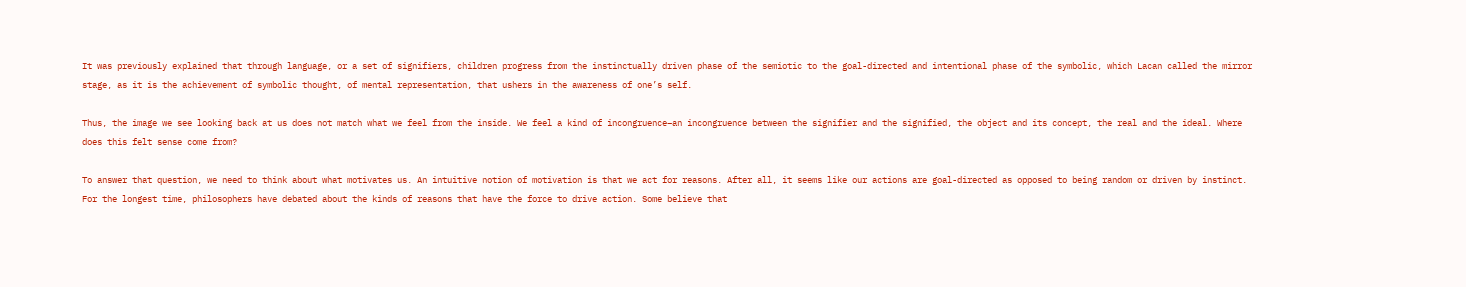It was previously explained that through language, or a set of signifiers, children progress from the instinctually driven phase of the semiotic to the goal-directed and intentional phase of the symbolic, which Lacan called the mirror stage, as it is the achievement of symbolic thought, of mental representation, that ushers in the awareness of one’s self.

Thus, the image we see looking back at us does not match what we feel from the inside. We feel a kind of incongruence–an incongruence between the signifier and the signified, the object and its concept, the real and the ideal. Where does this felt sense come from?

To answer that question, we need to think about what motivates us. An intuitive notion of motivation is that we act for reasons. After all, it seems like our actions are goal-directed as opposed to being random or driven by instinct. For the longest time, philosophers have debated about the kinds of reasons that have the force to drive action. Some believe that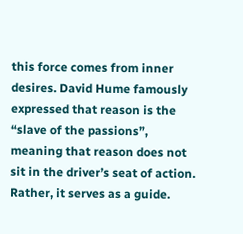this force comes from inner desires. David Hume famously expressed that reason is the “slave of the passions”, meaning that reason does not sit in the driver’s seat of action. Rather, it serves as a guide.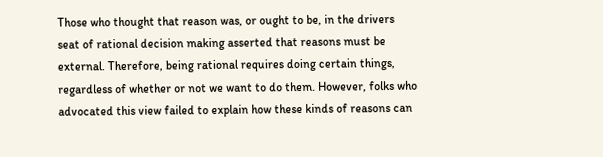Those who thought that reason was, or ought to be, in the drivers seat of rational decision making asserted that reasons must be external. Therefore, being rational requires doing certain things, regardless of whether or not we want to do them. However, folks who advocated this view failed to explain how these kinds of reasons can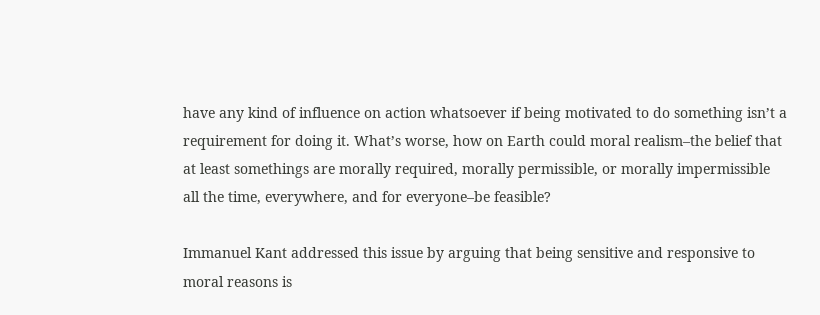have any kind of influence on action whatsoever if being motivated to do something isn’t a requirement for doing it. What’s worse, how on Earth could moral realism–the belief that at least somethings are morally required, morally permissible, or morally impermissible all the time, everywhere, and for everyone–be feasible?

Immanuel Kant addressed this issue by arguing that being sensitive and responsive to moral reasons is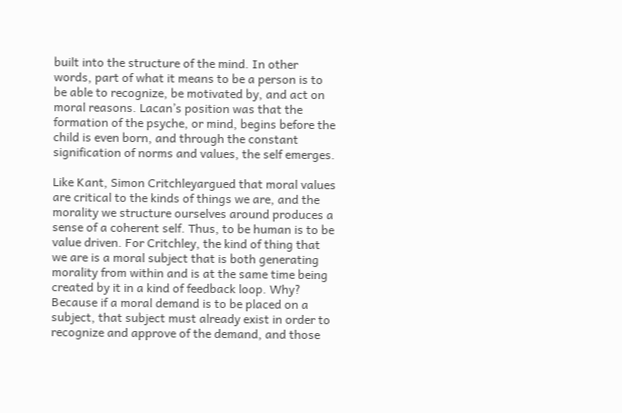built into the structure of the mind. In other words, part of what it means to be a person is to be able to recognize, be motivated by, and act on moral reasons. Lacan’s position was that the formation of the psyche, or mind, begins before the child is even born, and through the constant signification of norms and values, the self emerges.

Like Kant, Simon Critchleyargued that moral values are critical to the kinds of things we are, and the morality we structure ourselves around produces a sense of a coherent self. Thus, to be human is to be value driven. For Critchley, the kind of thing that we are is a moral subject that is both generating morality from within and is at the same time being created by it in a kind of feedback loop. Why? Because if a moral demand is to be placed on a subject, that subject must already exist in order to recognize and approve of the demand, and those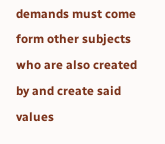demands must come form other subjects who are also created by and create said values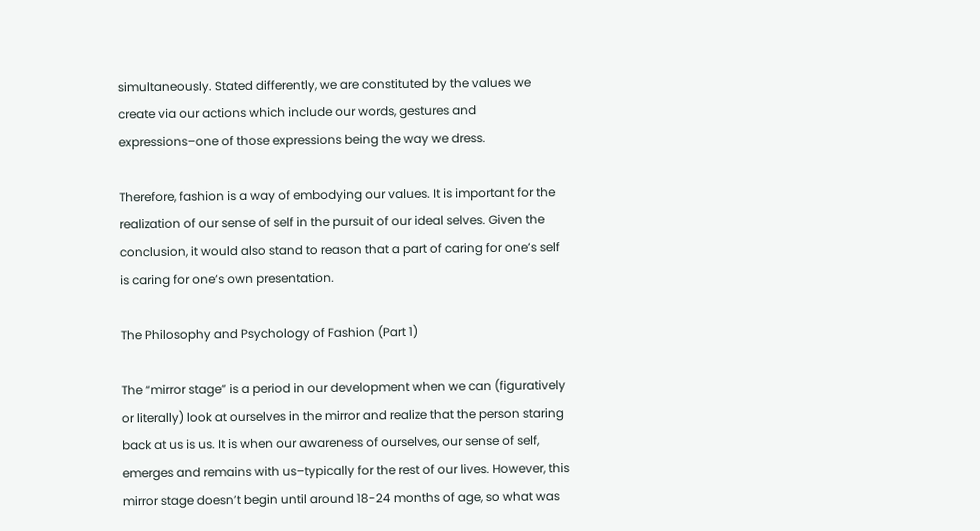simultaneously. Stated differently, we are constituted by the values we create via our actions which include our words, gestures and expressions–one of those expressions being the way we dress.

Therefore, fashion is a way of embodying our values. It is important for the realization of our sense of self in the pursuit of our ideal selves. Given the conclusion, it would also stand to reason that a part of caring for one’s self is caring for one’s own presentation.

The Philosophy and Psychology of Fashion (Part 1)

The “mirror stage” is a period in our development when we can (figuratively or literally) look at ourselves in the mirror and realize that the person staring back at us is us. It is when our awareness of ourselves, our sense of self, emerges and remains with us–typically for the rest of our lives. However, this mirror stage doesn’t begin until around 18-24 months of age, so what was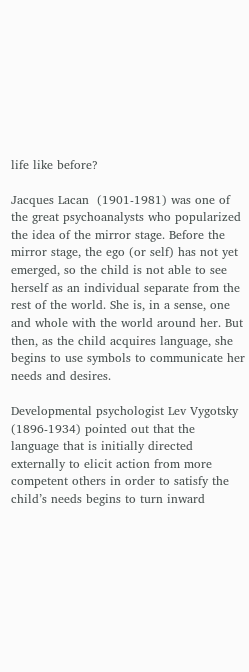life like before?

Jacques Lacan  (1901-1981) was one of the great psychoanalysts who popularized the idea of the mirror stage. Before the mirror stage, the ego (or self) has not yet emerged, so the child is not able to see herself as an individual separate from the rest of the world. She is, in a sense, one and whole with the world around her. But then, as the child acquires language, she begins to use symbols to communicate her needs and desires.

Developmental psychologist Lev Vygotsky (1896-1934) pointed out that the language that is initially directed externally to elicit action from more competent others in order to satisfy the child’s needs begins to turn inward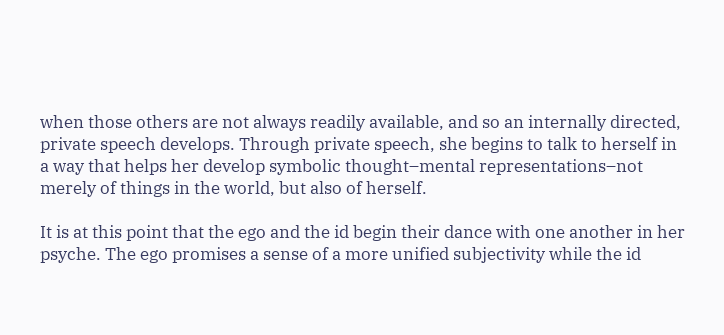when those others are not always readily available, and so an internally directed, private speech develops. Through private speech, she begins to talk to herself in a way that helps her develop symbolic thought–mental representations–not merely of things in the world, but also of herself.

It is at this point that the ego and the id begin their dance with one another in her psyche. The ego promises a sense of a more unified subjectivity while the id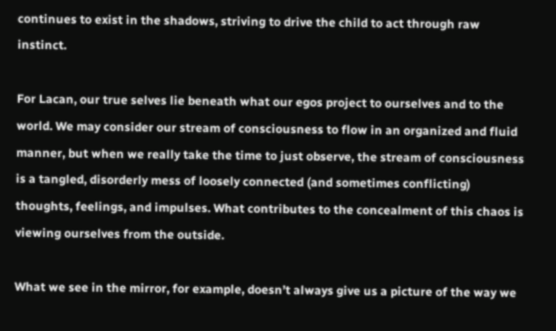continues to exist in the shadows, striving to drive the child to act through raw instinct.

For Lacan, our true selves lie beneath what our egos project to ourselves and to the world. We may consider our stream of consciousness to flow in an organized and fluid manner, but when we really take the time to just observe, the stream of consciousness is a tangled, disorderly mess of loosely connected (and sometimes conflicting) thoughts, feelings, and impulses. What contributes to the concealment of this chaos is viewing ourselves from the outside.

What we see in the mirror, for example, doesn’t always give us a picture of the way we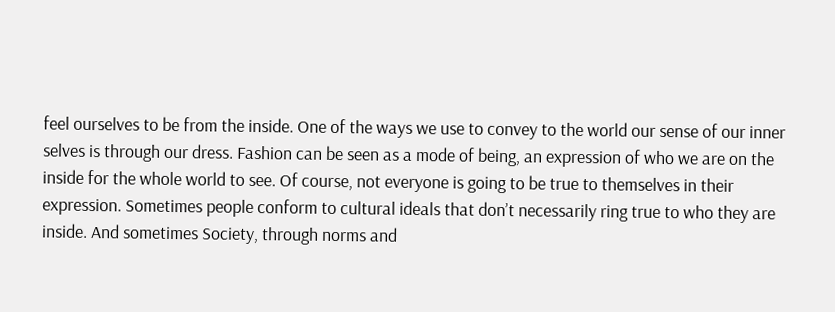feel ourselves to be from the inside. One of the ways we use to convey to the world our sense of our inner selves is through our dress. Fashion can be seen as a mode of being, an expression of who we are on the inside for the whole world to see. Of course, not everyone is going to be true to themselves in their expression. Sometimes people conform to cultural ideals that don’t necessarily ring true to who they are inside. And sometimes Society, through norms and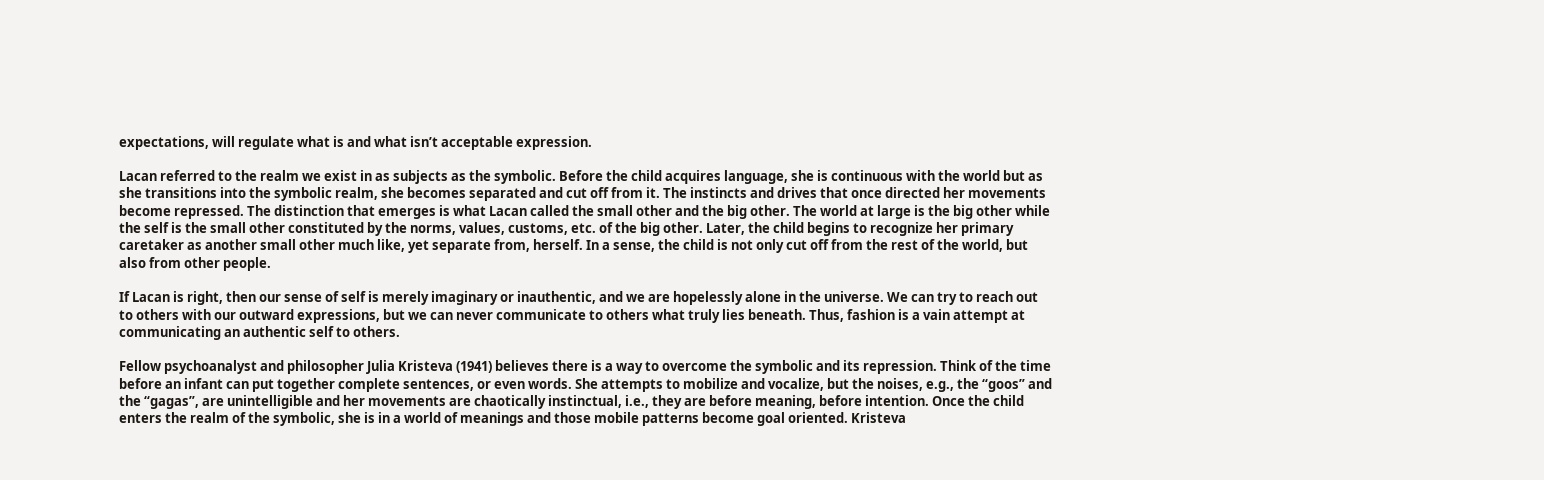expectations, will regulate what is and what isn’t acceptable expression.

Lacan referred to the realm we exist in as subjects as the symbolic. Before the child acquires language, she is continuous with the world but as she transitions into the symbolic realm, she becomes separated and cut off from it. The instincts and drives that once directed her movements become repressed. The distinction that emerges is what Lacan called the small other and the big other. The world at large is the big other while the self is the small other constituted by the norms, values, customs, etc. of the big other. Later, the child begins to recognize her primary caretaker as another small other much like, yet separate from, herself. In a sense, the child is not only cut off from the rest of the world, but also from other people.

If Lacan is right, then our sense of self is merely imaginary or inauthentic, and we are hopelessly alone in the universe. We can try to reach out to others with our outward expressions, but we can never communicate to others what truly lies beneath. Thus, fashion is a vain attempt at communicating an authentic self to others.

Fellow psychoanalyst and philosopher Julia Kristeva (1941) believes there is a way to overcome the symbolic and its repression. Think of the time before an infant can put together complete sentences, or even words. She attempts to mobilize and vocalize, but the noises, e.g., the “goos” and the “gagas”, are unintelligible and her movements are chaotically instinctual, i.e., they are before meaning, before intention. Once the child enters the realm of the symbolic, she is in a world of meanings and those mobile patterns become goal oriented. Kristeva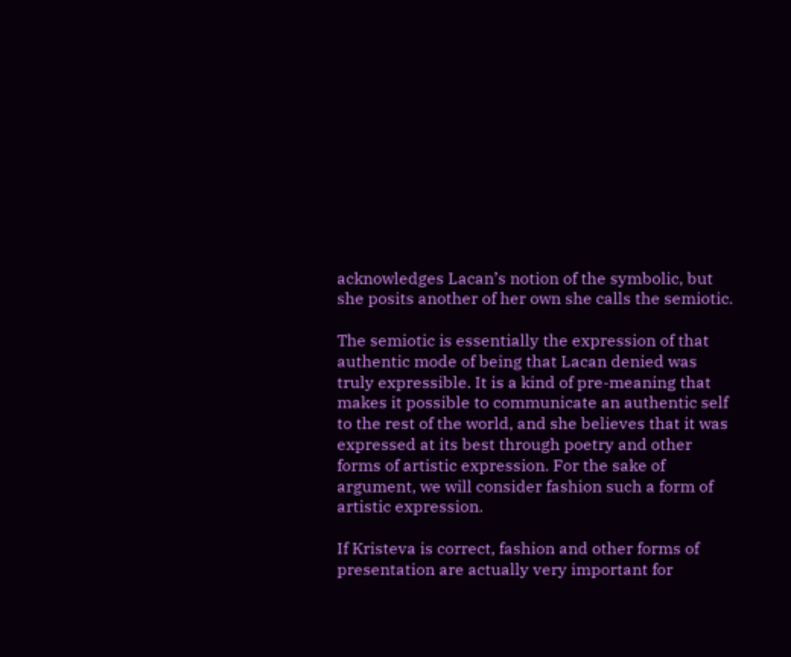acknowledges Lacan’s notion of the symbolic, but she posits another of her own she calls the semiotic.

The semiotic is essentially the expression of that authentic mode of being that Lacan denied was truly expressible. It is a kind of pre-meaning that makes it possible to communicate an authentic self to the rest of the world, and she believes that it was expressed at its best through poetry and other forms of artistic expression. For the sake of argument, we will consider fashion such a form of artistic expression.

If Kristeva is correct, fashion and other forms of presentation are actually very important for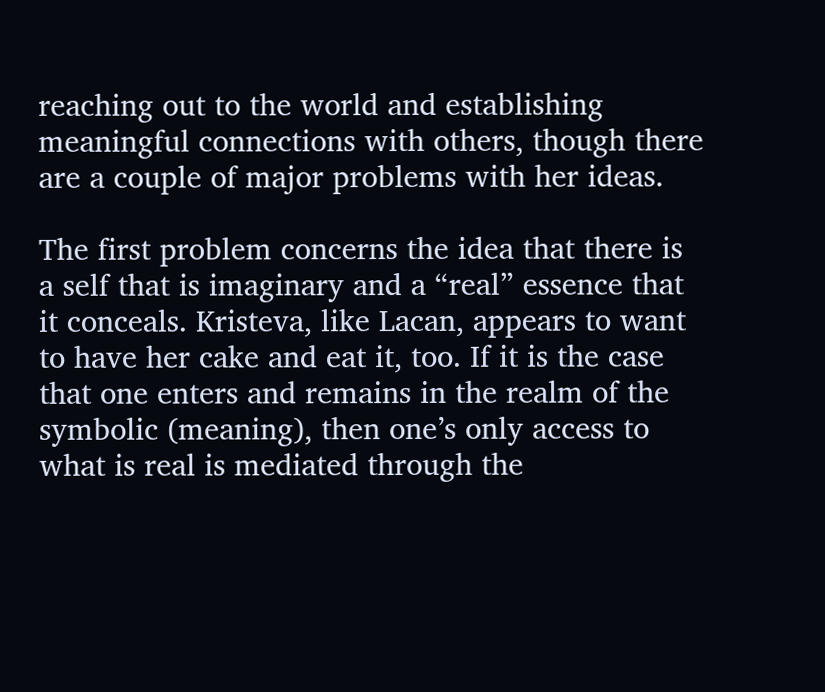reaching out to the world and establishing meaningful connections with others, though there are a couple of major problems with her ideas.

The first problem concerns the idea that there is a self that is imaginary and a “real” essence that it conceals. Kristeva, like Lacan, appears to want to have her cake and eat it, too. If it is the case that one enters and remains in the realm of the symbolic (meaning), then one’s only access to what is real is mediated through the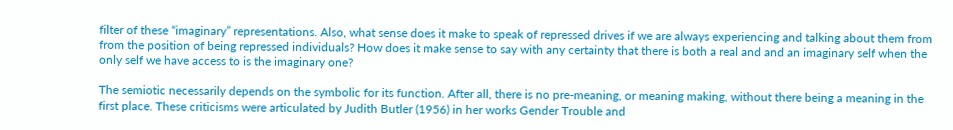filter of these “imaginary” representations. Also, what sense does it make to speak of repressed drives if we are always experiencing and talking about them from from the position of being repressed individuals? How does it make sense to say with any certainty that there is both a real and and an imaginary self when the only self we have access to is the imaginary one?

The semiotic necessarily depends on the symbolic for its function. After all, there is no pre-meaning, or meaning making, without there being a meaning in the first place. These criticisms were articulated by Judith Butler (1956) in her works Gender Trouble and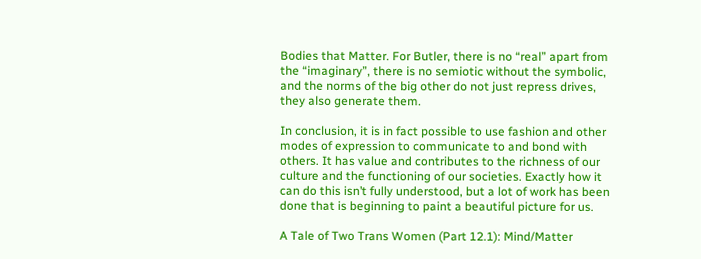Bodies that Matter. For Butler, there is no “real” apart from the “imaginary”, there is no semiotic without the symbolic, and the norms of the big other do not just repress drives, they also generate them.

In conclusion, it is in fact possible to use fashion and other modes of expression to communicate to and bond with others. It has value and contributes to the richness of our culture and the functioning of our societies. Exactly how it can do this isn’t fully understood, but a lot of work has been done that is beginning to paint a beautiful picture for us.

A Tale of Two Trans Women (Part 12.1): Mind/Matter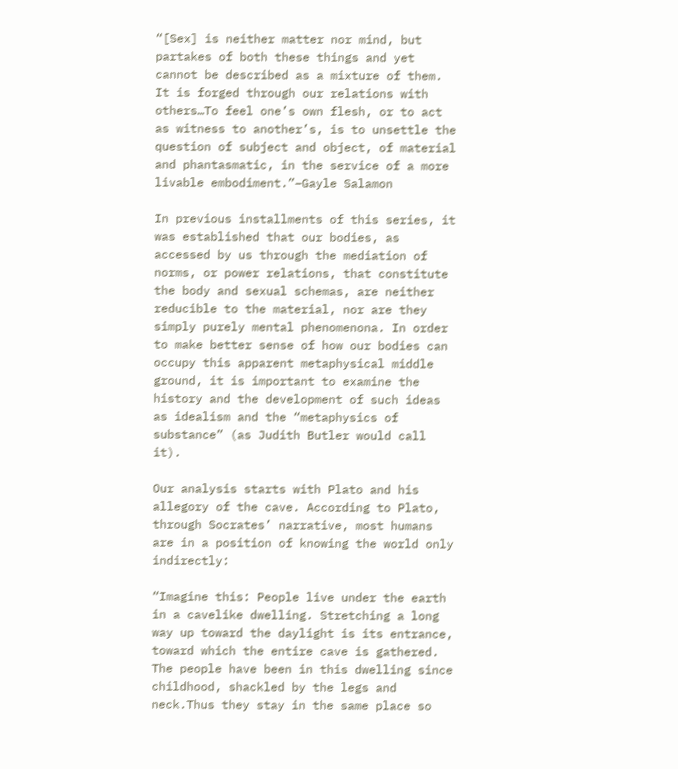“[Sex] is neither matter nor mind, but partakes of both these things and yet cannot be described as a mixture of them. It is forged through our relations with others…To feel one’s own flesh, or to act as witness to another’s, is to unsettle the question of subject and object, of material and phantasmatic, in the service of a more livable embodiment.”–Gayle Salamon

In previous installments of this series, it was established that our bodies, as accessed by us through the mediation of norms, or power relations, that constitute the body and sexual schemas, are neither reducible to the material, nor are they simply purely mental phenomenona. In order to make better sense of how our bodies can occupy this apparent metaphysical middle ground, it is important to examine the history and the development of such ideas as idealism and the “metaphysics of substance” (as Judith Butler would call it).

Our analysis starts with Plato and his allegory of the cave. According to Plato, through Socrates’ narrative, most humans are in a position of knowing the world only indirectly:

“Imagine this: People live under the earth in a cavelike dwelling. Stretching a long way up toward the daylight is its entrance, toward which the entire cave is gathered. The people have been in this dwelling since childhood, shackled by the legs and neck.Thus they stay in the same place so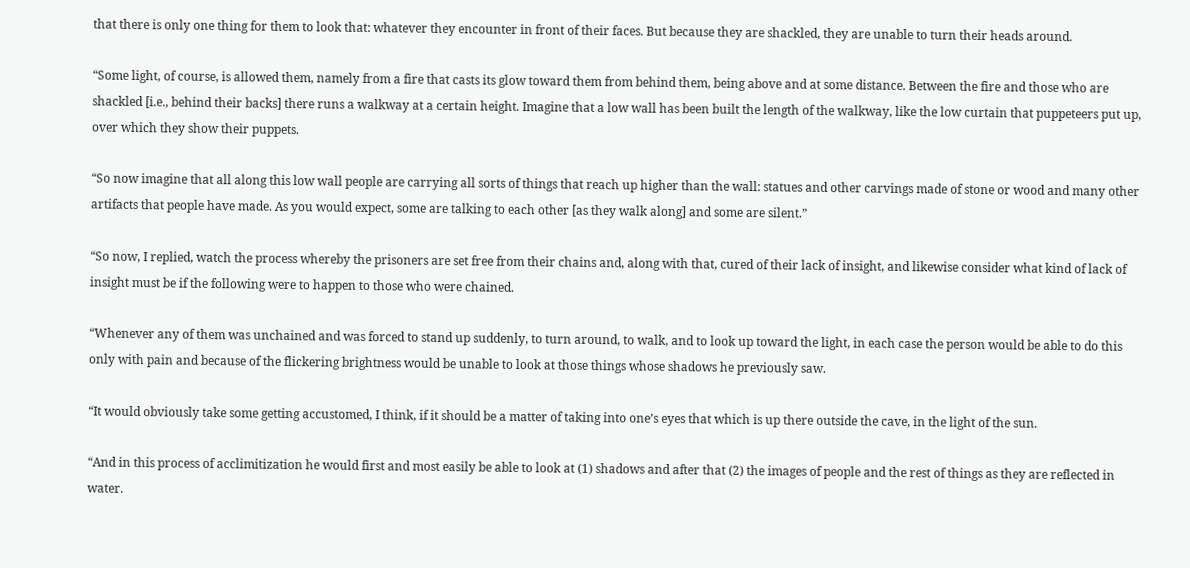that there is only one thing for them to look that: whatever they encounter in front of their faces. But because they are shackled, they are unable to turn their heads around.

“Some light, of course, is allowed them, namely from a fire that casts its glow toward them from behind them, being above and at some distance. Between the fire and those who are shackled [i.e., behind their backs] there runs a walkway at a certain height. Imagine that a low wall has been built the length of the walkway, like the low curtain that puppeteers put up, over which they show their puppets.

“So now imagine that all along this low wall people are carrying all sorts of things that reach up higher than the wall: statues and other carvings made of stone or wood and many other artifacts that people have made. As you would expect, some are talking to each other [as they walk along] and some are silent.”

“So now, I replied, watch the process whereby the prisoners are set free from their chains and, along with that, cured of their lack of insight, and likewise consider what kind of lack of insight must be if the following were to happen to those who were chained.

“Whenever any of them was unchained and was forced to stand up suddenly, to turn around, to walk, and to look up toward the light, in each case the person would be able to do this only with pain and because of the flickering brightness would be unable to look at those things whose shadows he previously saw.

“It would obviously take some getting accustomed, I think, if it should be a matter of taking into one’s eyes that which is up there outside the cave, in the light of the sun.

“And in this process of acclimitization he would first and most easily be able to look at (1) shadows and after that (2) the images of people and the rest of things as they are reflected in water.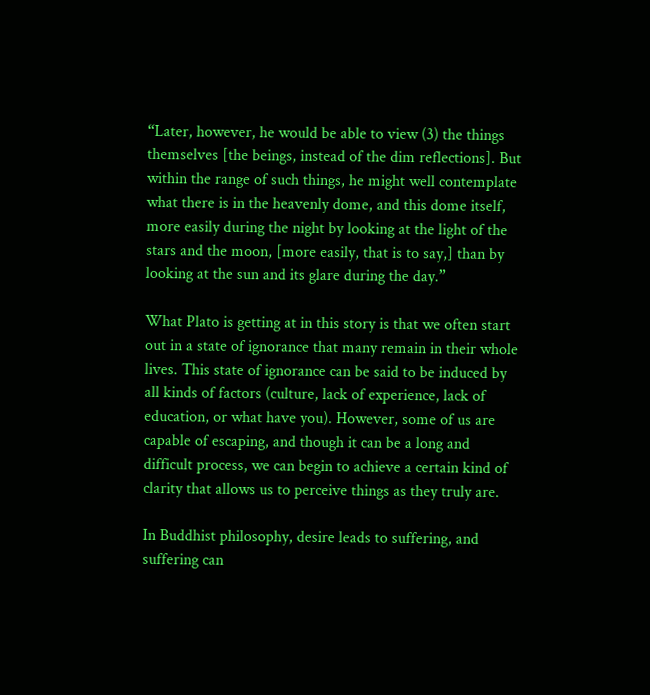“Later, however, he would be able to view (3) the things themselves [the beings, instead of the dim reflections]. But within the range of such things, he might well contemplate what there is in the heavenly dome, and this dome itself, more easily during the night by looking at the light of the stars and the moon, [more easily, that is to say,] than by looking at the sun and its glare during the day.”

What Plato is getting at in this story is that we often start out in a state of ignorance that many remain in their whole lives. This state of ignorance can be said to be induced by all kinds of factors (culture, lack of experience, lack of education, or what have you). However, some of us are capable of escaping, and though it can be a long and difficult process, we can begin to achieve a certain kind of clarity that allows us to perceive things as they truly are.

In Buddhist philosophy, desire leads to suffering, and suffering can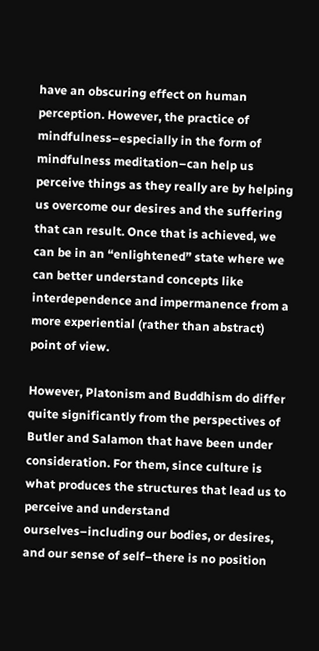have an obscuring effect on human perception. However, the practice of mindfulness–especially in the form of mindfulness meditation–can help us perceive things as they really are by helping us overcome our desires and the suffering that can result. Once that is achieved, we can be in an “enlightened” state where we can better understand concepts like interdependence and impermanence from a more experiential (rather than abstract) point of view.

However, Platonism and Buddhism do differ quite significantly from the perspectives of Butler and Salamon that have been under consideration. For them, since culture is what produces the structures that lead us to perceive and understand ourselves–including our bodies, or desires, and our sense of self–there is no position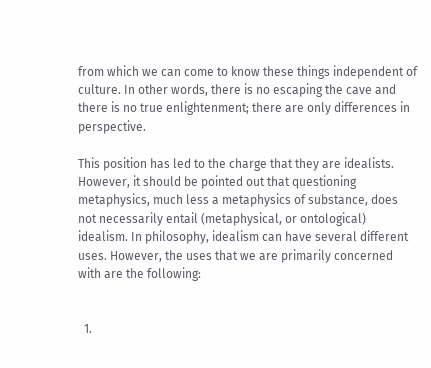from which we can come to know these things independent of culture. In other words, there is no escaping the cave and there is no true enlightenment; there are only differences in perspective.

This position has led to the charge that they are idealists. However, it should be pointed out that questioning metaphysics, much less a metaphysics of substance, does not necessarily entail (metaphysical, or ontological) idealism. In philosophy, idealism can have several different uses. However, the uses that we are primarily concerned with are the following:


  1.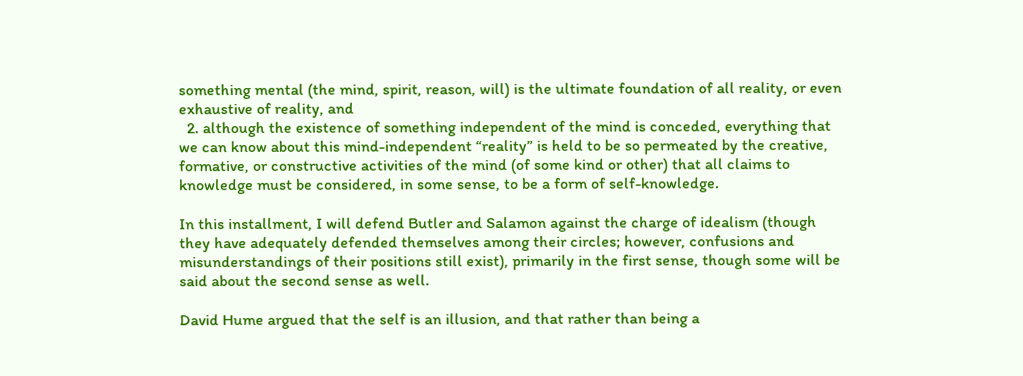something mental (the mind, spirit, reason, will) is the ultimate foundation of all reality, or even exhaustive of reality, and
  2. although the existence of something independent of the mind is conceded, everything that we can know about this mind-independent “reality” is held to be so permeated by the creative, formative, or constructive activities of the mind (of some kind or other) that all claims to knowledge must be considered, in some sense, to be a form of self-knowledge.

In this installment, I will defend Butler and Salamon against the charge of idealism (though they have adequately defended themselves among their circles; however, confusions and misunderstandings of their positions still exist), primarily in the first sense, though some will be said about the second sense as well.

David Hume argued that the self is an illusion, and that rather than being a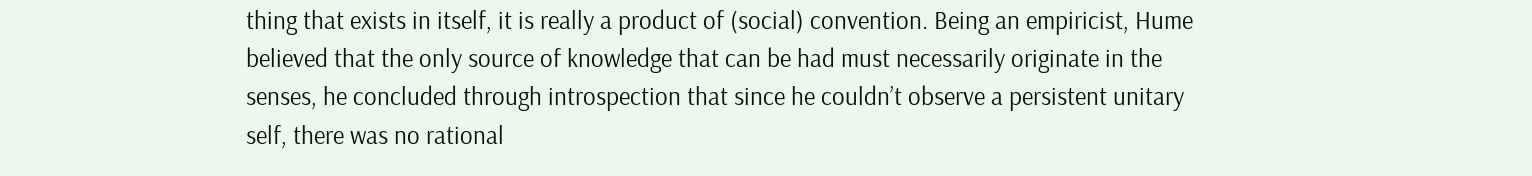thing that exists in itself, it is really a product of (social) convention. Being an empiricist, Hume believed that the only source of knowledge that can be had must necessarily originate in the senses, he concluded through introspection that since he couldn’t observe a persistent unitary self, there was no rational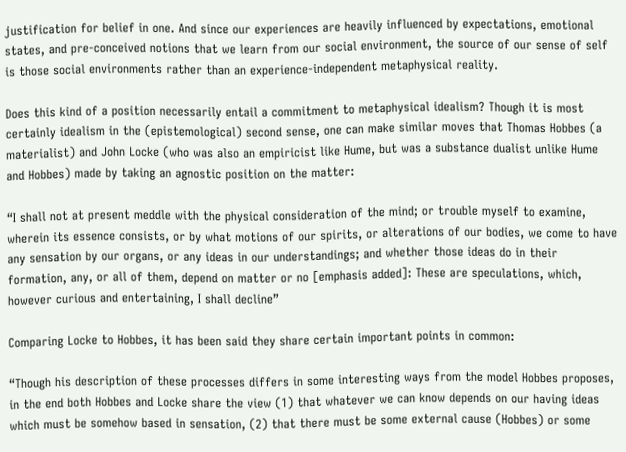justification for belief in one. And since our experiences are heavily influenced by expectations, emotional states, and pre-conceived notions that we learn from our social environment, the source of our sense of self is those social environments rather than an experience-independent metaphysical reality.

Does this kind of a position necessarily entail a commitment to metaphysical idealism? Though it is most certainly idealism in the (epistemological) second sense, one can make similar moves that Thomas Hobbes (a materialist) and John Locke (who was also an empiricist like Hume, but was a substance dualist unlike Hume and Hobbes) made by taking an agnostic position on the matter:

“I shall not at present meddle with the physical consideration of the mind; or trouble myself to examine, wherein its essence consists, or by what motions of our spirits, or alterations of our bodies, we come to have any sensation by our organs, or any ideas in our understandings; and whether those ideas do in their formation, any, or all of them, depend on matter or no [emphasis added]: These are speculations, which, however curious and entertaining, I shall decline”

Comparing Locke to Hobbes, it has been said they share certain important points in common:

“Though his description of these processes differs in some interesting ways from the model Hobbes proposes, in the end both Hobbes and Locke share the view (1) that whatever we can know depends on our having ideas which must be somehow based in sensation, (2) that there must be some external cause (Hobbes) or some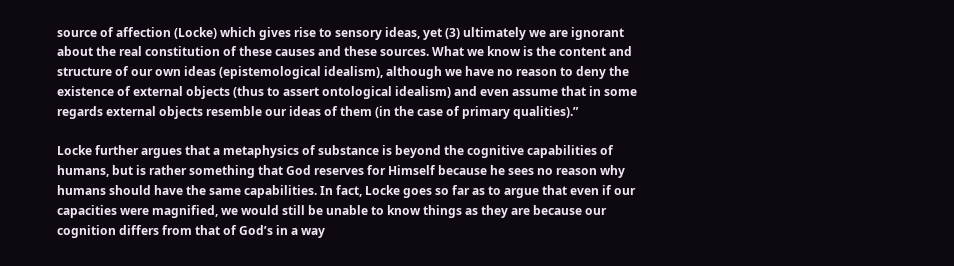source of affection (Locke) which gives rise to sensory ideas, yet (3) ultimately we are ignorant about the real constitution of these causes and these sources. What we know is the content and structure of our own ideas (epistemological idealism), although we have no reason to deny the existence of external objects (thus to assert ontological idealism) and even assume that in some regards external objects resemble our ideas of them (in the case of primary qualities).”

Locke further argues that a metaphysics of substance is beyond the cognitive capabilities of humans, but is rather something that God reserves for Himself because he sees no reason why humans should have the same capabilities. In fact, Locke goes so far as to argue that even if our capacities were magnified, we would still be unable to know things as they are because our cognition differs from that of God’s in a way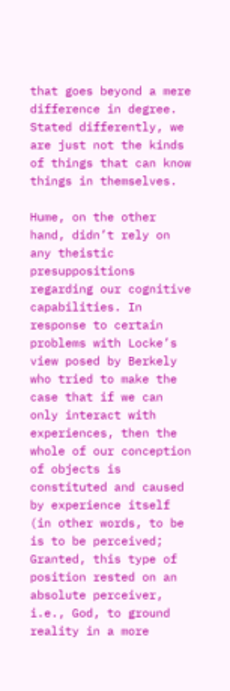that goes beyond a mere difference in degree. Stated differently, we are just not the kinds of things that can know things in themselves.

Hume, on the other hand, didn’t rely on any theistic presuppositions regarding our cognitive capabilities. In response to certain problems with Locke’s view posed by Berkely who tried to make the case that if we can only interact with experiences, then the whole of our conception of objects is constituted and caused by experience itself (in other words, to be is to be perceived; Granted, this type of position rested on an absolute perceiver, i.e., God, to ground reality in a more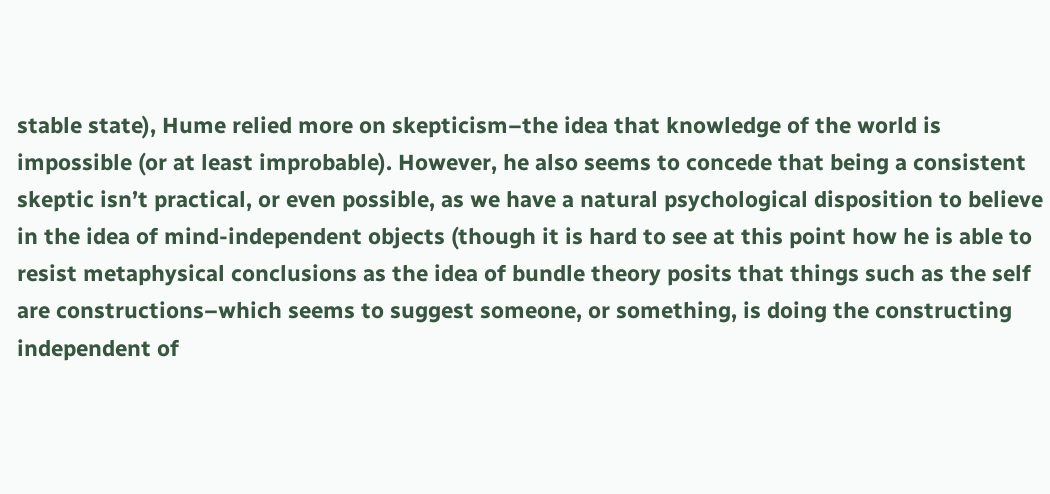stable state), Hume relied more on skepticism–the idea that knowledge of the world is impossible (or at least improbable). However, he also seems to concede that being a consistent skeptic isn’t practical, or even possible, as we have a natural psychological disposition to believe in the idea of mind-independent objects (though it is hard to see at this point how he is able to resist metaphysical conclusions as the idea of bundle theory posits that things such as the self are constructions–which seems to suggest someone, or something, is doing the constructing independent of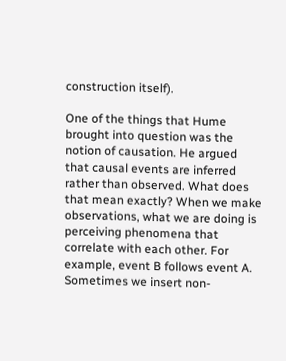construction itself).

One of the things that Hume brought into question was the notion of causation. He argued that causal events are inferred rather than observed. What does that mean exactly? When we make observations, what we are doing is perceiving phenomena that correlate with each other. For example, event B follows event A. Sometimes we insert non-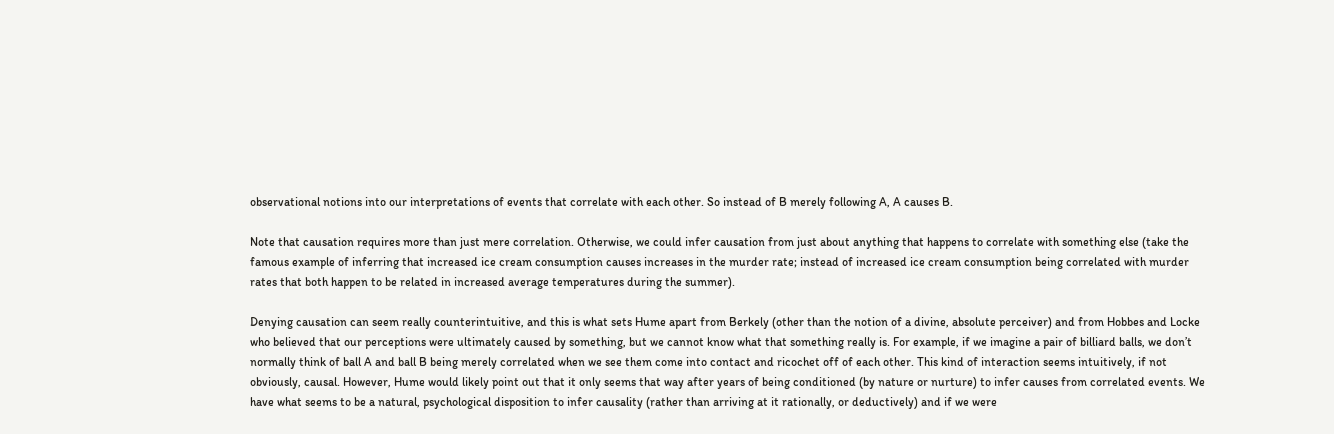observational notions into our interpretations of events that correlate with each other. So instead of B merely following A, A causes B.

Note that causation requires more than just mere correlation. Otherwise, we could infer causation from just about anything that happens to correlate with something else (take the famous example of inferring that increased ice cream consumption causes increases in the murder rate; instead of increased ice cream consumption being correlated with murder rates that both happen to be related in increased average temperatures during the summer).

Denying causation can seem really counterintuitive, and this is what sets Hume apart from Berkely (other than the notion of a divine, absolute perceiver) and from Hobbes and Locke who believed that our perceptions were ultimately caused by something, but we cannot know what that something really is. For example, if we imagine a pair of billiard balls, we don’t normally think of ball A and ball B being merely correlated when we see them come into contact and ricochet off of each other. This kind of interaction seems intuitively, if not obviously, causal. However, Hume would likely point out that it only seems that way after years of being conditioned (by nature or nurture) to infer causes from correlated events. We have what seems to be a natural, psychological disposition to infer causality (rather than arriving at it rationally, or deductively) and if we were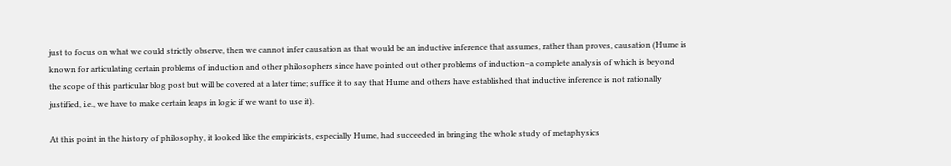just to focus on what we could strictly observe, then we cannot infer causation as that would be an inductive inference that assumes, rather than proves, causation (Hume is known for articulating certain problems of induction and other philosophers since have pointed out other problems of induction–a complete analysis of which is beyond the scope of this particular blog post but will be covered at a later time; suffice it to say that Hume and others have established that inductive inference is not rationally justified, i.e., we have to make certain leaps in logic if we want to use it).

At this point in the history of philosophy, it looked like the empiricists, especially Hume, had succeeded in bringing the whole study of metaphysics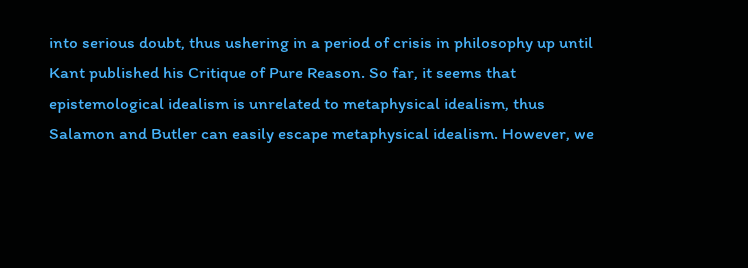into serious doubt, thus ushering in a period of crisis in philosophy up until Kant published his Critique of Pure Reason. So far, it seems that epistemological idealism is unrelated to metaphysical idealism, thus Salamon and Butler can easily escape metaphysical idealism. However, we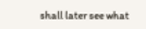shall later see what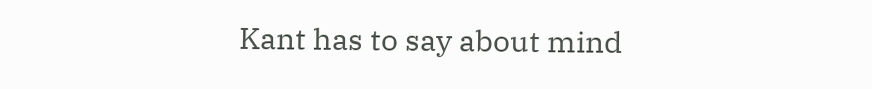Kant has to say about mind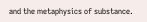and the metaphysics of substance.